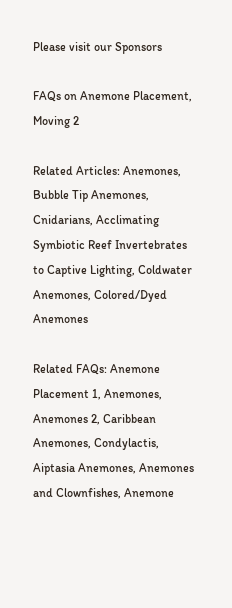Please visit our Sponsors

FAQs on Anemone Placement, Moving 2

Related Articles: Anemones, Bubble Tip Anemones, Cnidarians, Acclimating Symbiotic Reef Invertebrates to Captive Lighting, Coldwater Anemones, Colored/Dyed Anemones

Related FAQs: Anemone Placement 1, Anemones, Anemones 2, Caribbean Anemones, Condylactis, Aiptasia Anemones, Anemones and Clownfishes, Anemone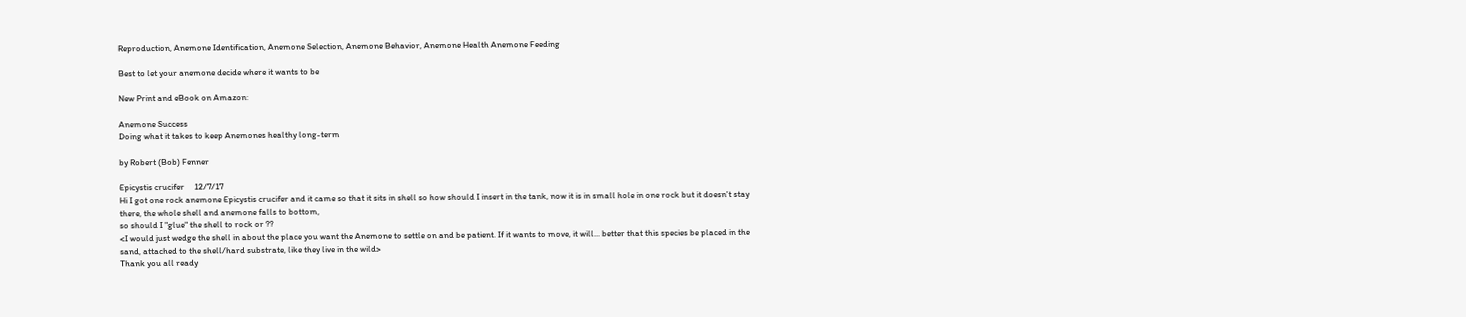Reproduction, Anemone Identification, Anemone Selection, Anemone Behavior, Anemone Health Anemone Feeding

Best to let your anemone decide where it wants to be

New Print and eBook on Amazon:

Anemone Success
Doing what it takes to keep Anemones healthy long-term

by Robert (Bob) Fenner

Epicystis crucifer     12/7/17
Hi I got one rock anemone Epicystis crucifer and it came so that it sits in shell so how should I insert in the tank, now it is in small hole in one rock but it doesn't stay there, the whole shell and anemone falls to bottom,
so should I "glue" the shell to rock or ??
<I would just wedge the shell in about the place you want the Anemone to settle on and be patient. If it wants to move, it will... better that this species be placed in the sand, attached to the shell/hard substrate, like they live in the wild>
Thank you all ready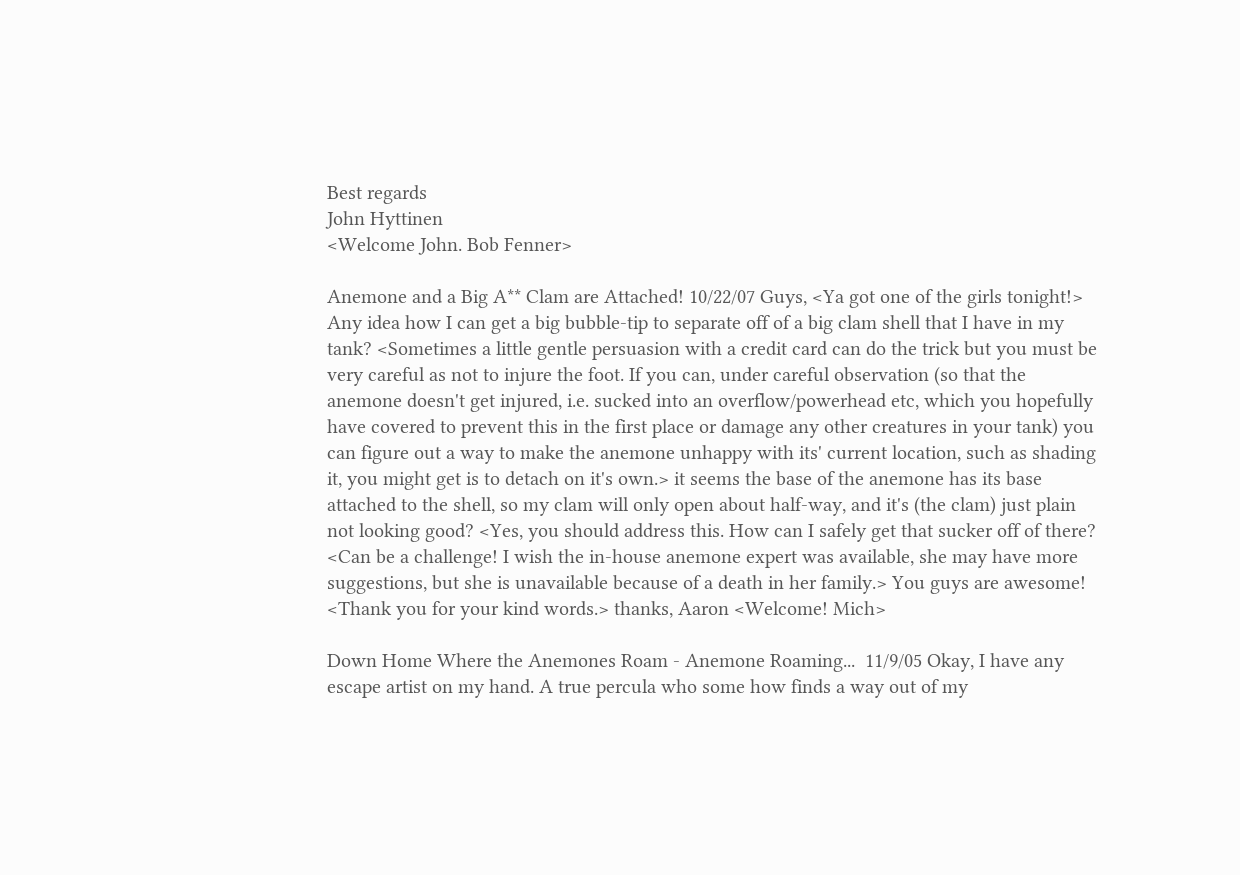Best regards
John Hyttinen
<Welcome John. Bob Fenner>

Anemone and a Big A** Clam are Attached! 10/22/07 Guys, <Ya got one of the girls tonight!> Any idea how I can get a big bubble-tip to separate off of a big clam shell that I have in my tank? <Sometimes a little gentle persuasion with a credit card can do the trick but you must be very careful as not to injure the foot. If you can, under careful observation (so that the anemone doesn't get injured, i.e. sucked into an overflow/powerhead etc, which you hopefully have covered to prevent this in the first place or damage any other creatures in your tank) you can figure out a way to make the anemone unhappy with its' current location, such as shading it, you might get is to detach on it's own.> it seems the base of the anemone has its base attached to the shell, so my clam will only open about half-way, and it's (the clam) just plain not looking good? <Yes, you should address this. How can I safely get that sucker off of there? <Can be a challenge! I wish the in-house anemone expert was available, she may have more suggestions, but she is unavailable because of a death in her family.> You guys are awesome! <Thank you for your kind words.> thanks, Aaron <Welcome! Mich>

Down Home Where the Anemones Roam - Anemone Roaming...  11/9/05 Okay, I have any escape artist on my hand. A true percula who some how finds a way out of my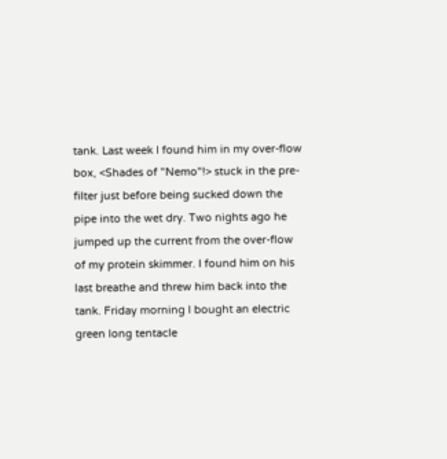tank. Last week I found him in my over-flow box, <Shades of "Nemo"!> stuck in the pre-filter just before being sucked down the pipe into the wet dry. Two nights ago he jumped up the current from the over-flow of my protein skimmer. I found him on his last breathe and threw him back into the tank. Friday morning I bought an electric green long tentacle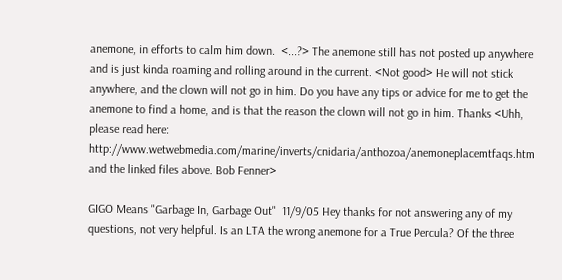anemone, in efforts to calm him down.  <...?> The anemone still has not posted up anywhere and is just kinda roaming and rolling around in the current. <Not good> He will not stick anywhere, and the clown will not go in him. Do you have any tips or advice for me to get the anemone to find a home, and is that the reason the clown will not go in him. Thanks <Uhh, please read here: http://www.wetwebmedia.com/marine/inverts/cnidaria/anthozoa/anemoneplacemtfaqs.htm and the linked files above. Bob Fenner>

GIGO Means "Garbage In, Garbage Out"  11/9/05 Hey thanks for not answering any of my questions, not very helpful. Is an LTA the wrong anemone for a True Percula? Of the three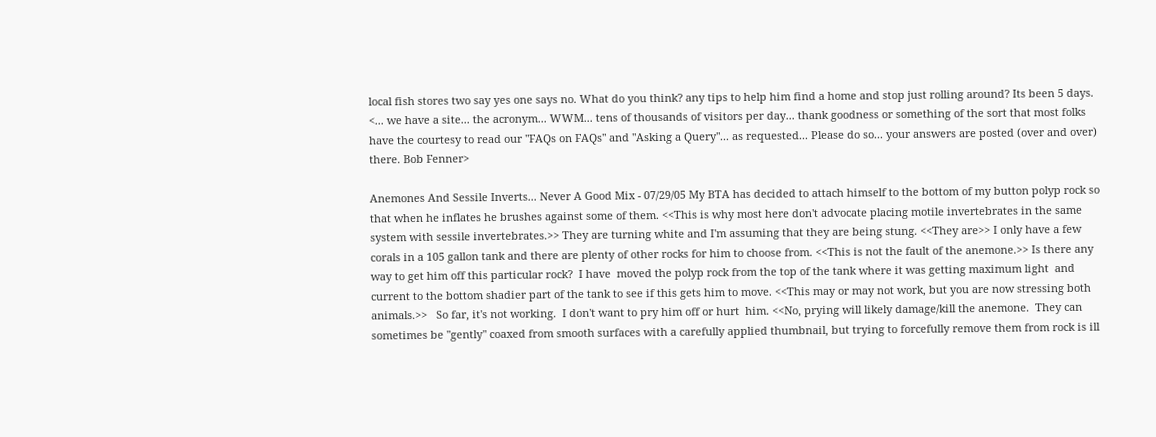local fish stores two say yes one says no. What do you think? any tips to help him find a home and stop just rolling around? Its been 5 days. <... we have a site... the acronym... WWM... tens of thousands of visitors per day... thank goodness or something of the sort that most folks have the courtesy to read our "FAQs on FAQs" and "Asking a Query"... as requested... Please do so... your answers are posted (over and over) there. Bob Fenner>

Anemones And Sessile Inverts... Never A Good Mix - 07/29/05 My BTA has decided to attach himself to the bottom of my button polyp rock so that when he inflates he brushes against some of them. <<This is why most here don't advocate placing motile invertebrates in the same system with sessile invertebrates.>> They are turning white and I'm assuming that they are being stung. <<They are>> I only have a few corals in a 105 gallon tank and there are plenty of other rocks for him to choose from. <<This is not the fault of the anemone.>> Is there any way to get him off this particular rock?  I have  moved the polyp rock from the top of the tank where it was getting maximum light  and current to the bottom shadier part of the tank to see if this gets him to move. <<This may or may not work, but you are now stressing both animals.>>   So far, it's not working.  I don't want to pry him off or hurt  him. <<No, prying will likely damage/kill the anemone.  They can sometimes be "gently" coaxed from smooth surfaces with a carefully applied thumbnail, but trying to forcefully remove them from rock is ill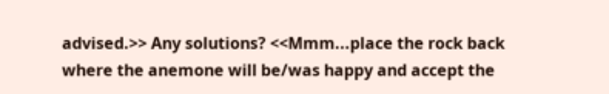advised.>> Any solutions? <<Mmm...place the rock back where the anemone will be/was happy and accept the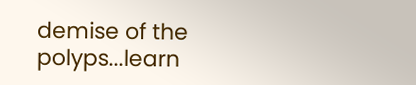demise of the polyps...learn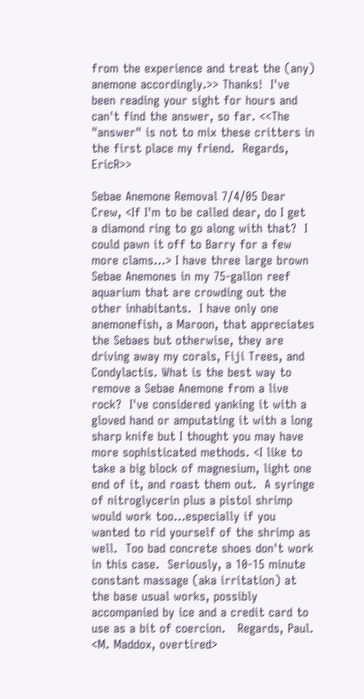from the experience and treat the (any) anemone accordingly.>> Thanks!  I've been reading your sight for hours and can't find the answer, so far. <<The "answer" is not to mix these critters in the first place my friend.  Regards, EricR>>

Sebae Anemone Removal 7/4/05 Dear Crew, <If I'm to be called dear, do I get a diamond ring to go along with that?  I could pawn it off to Barry for a few more clams...> I have three large brown Sebae Anemones in my 75-gallon reef aquarium that are crowding out the other inhabitants.  I have only one anemonefish, a Maroon, that appreciates the Sebaes but otherwise, they are driving away my corals, Fiji Trees, and Condylactis. What is the best way to remove a Sebae Anemone from a live rock?  I've considered yanking it with a gloved hand or amputating it with a long sharp knife but I thought you may have more sophisticated methods. <I like to take a big block of magnesium, light one end of it, and roast them out.  A syringe of nitroglycerin plus a pistol shrimp would work too...especially if you wanted to rid yourself of the shrimp as well.  Too bad concrete shoes don't work in this case.  Seriously, a 10-15 minute constant massage (aka irritation) at the base usual works, possibly accompanied by ice and a credit card to use as a bit of coercion.   Regards, Paul. <M. Maddox, overtired>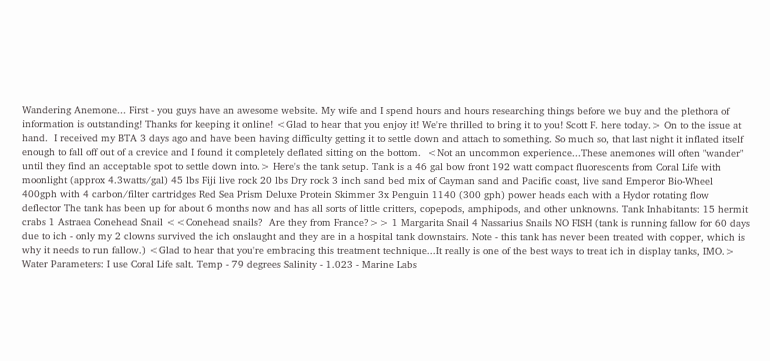Wandering Anemone... First - you guys have an awesome website. My wife and I spend hours and hours researching things before we buy and the plethora of information is outstanding! Thanks for keeping it online! <Glad to hear that you enjoy it! We're thrilled to bring it to you! Scott F. here today.> On to the issue at hand.  I received my BTA 3 days ago and have been having difficulty getting it to settle down and attach to something. So much so, that last night it inflated itself enough to fall off out of a crevice and I found it completely deflated sitting on the bottom.  <Not an uncommon experience...These anemones will often "wander" until they find an acceptable spot to settle down into.> Here's the tank setup. Tank is a 46 gal bow front 192 watt compact fluorescents from Coral Life with moonlight (approx 4.3watts/gal) 45 lbs Fiji live rock 20 lbs Dry rock 3 inch sand bed mix of Cayman sand and Pacific coast, live sand Emperor Bio-Wheel 400gph with 4 carbon/filter cartridges Red Sea Prism Deluxe Protein Skimmer 3x Penguin 1140 (300 gph) power heads each with a Hydor rotating flow deflector The tank has been up for about 6 months now and has all sorts of little critters, copepods, amphipods, and other unknowns. Tank Inhabitants: 15 hermit crabs 1 Astraea Conehead Snail <<Conehead snails?  Are they from France?>> 1 Margarita Snail 4 Nassarius Snails NO FISH (tank is running fallow for 60 days due to ich - only my 2 clowns survived the ich onslaught and they are in a hospital tank downstairs. Note - this tank has never been treated with copper, which is why it needs to run fallow.) <Glad to hear that you're embracing this treatment technique...It really is one of the best ways to treat ich in display tanks, IMO.> Water Parameters: I use Coral Life salt. Temp - 79 degrees Salinity - 1.023 - Marine Labs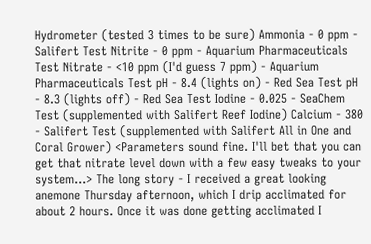Hydrometer (tested 3 times to be sure) Ammonia - 0 ppm - Salifert Test Nitrite - 0 ppm - Aquarium Pharmaceuticals Test Nitrate - <10 ppm (I'd guess 7 ppm) - Aquarium Pharmaceuticals Test pH - 8.4 (lights on) - Red Sea Test pH - 8.3 (lights off) - Red Sea Test Iodine - 0.025 - SeaChem Test (supplemented with Salifert Reef Iodine) Calcium - 380 - Salifert Test (supplemented with Salifert All in One and Coral Grower) <Parameters sound fine. I'll bet that you can get that nitrate level down with a few easy tweaks to your system...> The long story - I received a great looking anemone Thursday afternoon, which I drip acclimated for about 2 hours. Once it was done getting acclimated I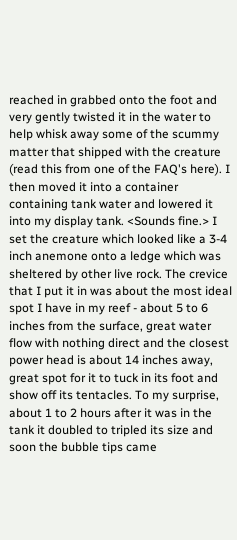reached in grabbed onto the foot and very gently twisted it in the water to help whisk away some of the scummy matter that shipped with the creature (read this from one of the FAQ's here). I then moved it into a container containing tank water and lowered it into my display tank. <Sounds fine.> I set the creature which looked like a 3-4 inch anemone onto a ledge which was sheltered by other live rock. The crevice that I put it in was about the most ideal spot I have in my reef - about 5 to 6 inches from the surface, great water flow with nothing direct and the closest power head is about 14 inches away, great spot for it to tuck in its foot and show off its tentacles. To my surprise, about 1 to 2 hours after it was in the tank it doubled to tripled its size and soon the bubble tips came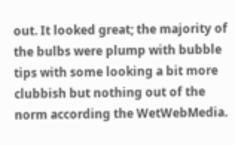out. It looked great; the majority of the bulbs were plump with bubble tips with some looking a bit more clubbish but nothing out of the norm according the WetWebMedia.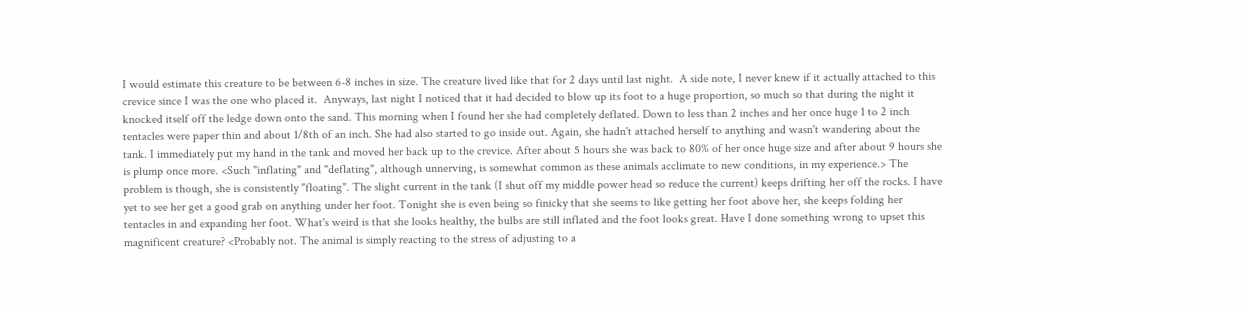I would estimate this creature to be between 6-8 inches in size. The creature lived like that for 2 days until last night.  A side note, I never knew if it actually attached to this crevice since I was the one who placed it.  Anyways, last night I noticed that it had decided to blow up its foot to a huge proportion, so much so that during the night it knocked itself off the ledge down onto the sand. This morning when I found her she had completely deflated. Down to less than 2 inches and her once huge 1 to 2 inch tentacles were paper thin and about 1/8th of an inch. She had also started to go inside out. Again, she hadn't attached herself to anything and wasn't wandering about the tank. I immediately put my hand in the tank and moved her back up to the crevice. After about 5 hours she was back to 80% of her once huge size and after about 9 hours she is plump once more. <Such "inflating" and "deflating", although unnerving, is somewhat common as these animals acclimate to new conditions, in my experience.> The problem is though, she is consistently "floating". The slight current in the tank (I shut off my middle power head so reduce the current) keeps drifting her off the rocks. I have yet to see her get a good grab on anything under her foot. Tonight she is even being so finicky that she seems to like getting her foot above her, she keeps folding her tentacles in and expanding her foot. What's weird is that she looks healthy, the bulbs are still inflated and the foot looks great. Have I done something wrong to upset this magnificent creature? <Probably not. The animal is simply reacting to the stress of adjusting to a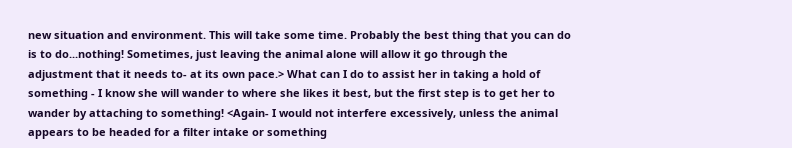new situation and environment. This will take some time. Probably the best thing that you can do is to do...nothing! Sometimes, just leaving the animal alone will allow it go through the adjustment that it needs to- at its own pace.> What can I do to assist her in taking a hold of something - I know she will wander to where she likes it best, but the first step is to get her to wander by attaching to something! <Again- I would not interfere excessively, unless the animal appears to be headed for a filter intake or something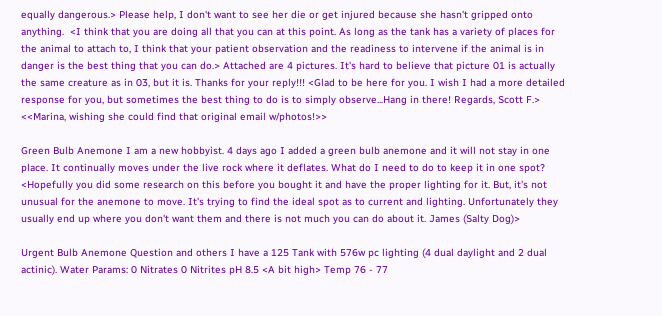equally dangerous.> Please help, I don't want to see her die or get injured because she hasn't gripped onto anything.  <I think that you are doing all that you can at this point. As long as the tank has a variety of places for the animal to attach to, I think that your patient observation and the readiness to intervene if the animal is in danger is the best thing that you can do.> Attached are 4 pictures. It's hard to believe that picture 01 is actually the same creature as in 03, but it is. Thanks for your reply!!! <Glad to be here for you. I wish I had a more detailed response for you, but sometimes the best thing to do is to simply observe...Hang in there! Regards, Scott F.> <<Marina, wishing she could find that original email w/photos!>>

Green Bulb Anemone I am a new hobbyist. 4 days ago I added a green bulb anemone and it will not stay in one place. It continually moves under the live rock where it deflates. What do I need to do to keep it in one spot?  <Hopefully you did some research on this before you bought it and have the proper lighting for it. But, it's not unusual for the anemone to move. It's trying to find the ideal spot as to current and lighting. Unfortunately they usually end up where you don't want them and there is not much you can do about it. James (Salty Dog)>

Urgent Bulb Anemone Question and others I have a 125 Tank with 576w pc lighting (4 dual daylight and 2 dual actinic). Water Params: 0 Nitrates 0 Nitrites pH 8.5 <A bit high> Temp 76 - 77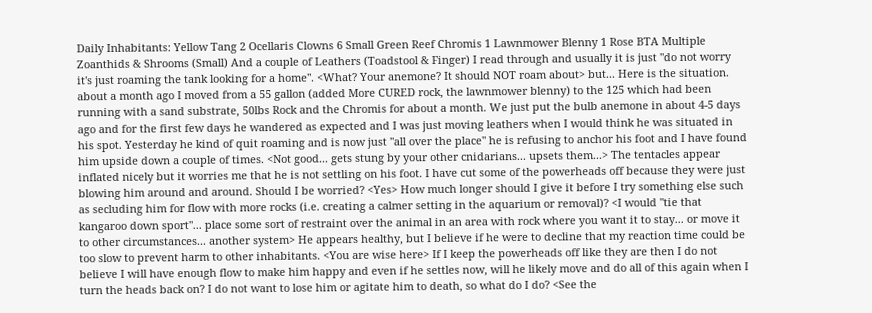Daily Inhabitants: Yellow Tang 2 Ocellaris Clowns 6 Small Green Reef Chromis 1 Lawnmower Blenny 1 Rose BTA Multiple Zoanthids & Shrooms (Small) And a couple of Leathers (Toadstool & Finger) I read through and usually it is just "do not worry it's just roaming the tank looking for a home". <What? Your anemone? It should NOT roam about> but... Here is the situation. about a month ago I moved from a 55 gallon (added More CURED rock, the lawnmower blenny) to the 125 which had been running with a sand substrate, 50lbs Rock and the Chromis for about a month. We just put the bulb anemone in about 4-5 days ago and for the first few days he wandered as expected and I was just moving leathers when I would think he was situated in his spot. Yesterday he kind of quit roaming and is now just "all over the place" he is refusing to anchor his foot and I have found him upside down a couple of times. <Not good... gets stung by your other cnidarians... upsets them...> The tentacles appear inflated nicely but it worries me that he is not settling on his foot. I have cut some of the powerheads off because they were just blowing him around and around. Should I be worried? <Yes> How much longer should I give it before I try something else such as secluding him for flow with more rocks (i.e. creating a calmer setting in the aquarium or removal)? <I would "tie that kangaroo down sport"... place some sort of restraint over the animal in an area with rock where you want it to stay... or move it to other circumstances... another system> He appears healthy, but I believe if he were to decline that my reaction time could be too slow to prevent harm to other inhabitants. <You are wise here> If I keep the powerheads off like they are then I do not believe I will have enough flow to make him happy and even if he settles now, will he likely move and do all of this again when I turn the heads back on? I do not want to lose him or agitate him to death, so what do I do? <See the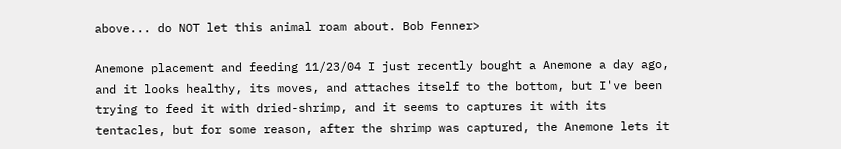above... do NOT let this animal roam about. Bob Fenner>

Anemone placement and feeding 11/23/04 I just recently bought a Anemone a day ago, and it looks healthy, its moves, and attaches itself to the bottom, but I've been trying to feed it with dried-shrimp, and it seems to captures it with its tentacles, but for some reason, after the shrimp was captured, the Anemone lets it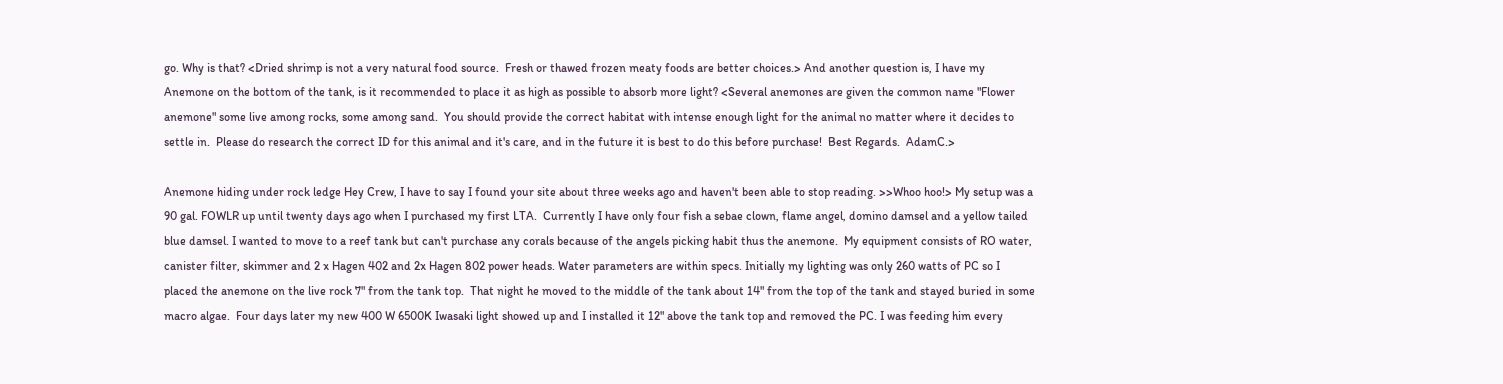go. Why is that? <Dried shrimp is not a very natural food source.  Fresh or thawed frozen meaty foods are better choices.> And another question is, I have my Anemone on the bottom of the tank, is it recommended to place it as high as possible to absorb more light? <Several anemones are given the common name "Flower anemone" some live among rocks, some among sand.  You should provide the correct habitat with intense enough light for the animal no matter where it decides to settle in.  Please do research the correct ID for this animal and it's care, and in the future it is best to do this before purchase!  Best Regards.  AdamC.>

Anemone hiding under rock ledge Hey Crew, I have to say I found your site about three weeks ago and haven't been able to stop reading. >>Whoo hoo!> My setup was a 90 gal. FOWLR up until twenty days ago when I purchased my first LTA.  Currently I have only four fish a sebae clown, flame angel, domino damsel and a yellow tailed blue damsel. I wanted to move to a reef tank but can't purchase any corals because of the angels picking habit thus the anemone.  My equipment consists of RO water, canister filter, skimmer and 2 x Hagen 402 and 2x Hagen 802 power heads. Water parameters are within specs. Initially my lighting was only 260 watts of PC so I placed the anemone on the live rock 7" from the tank top.  That night he moved to the middle of the tank about 14" from the top of the tank and stayed buried in some macro algae.  Four days later my new 400 W 6500K Iwasaki light showed up and I installed it 12" above the tank top and removed the PC. I was feeding him every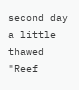second day a little thawed "Reef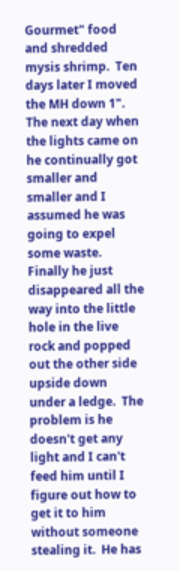Gourmet" food and shredded mysis shrimp.  Ten days later I moved the MH down 1".  The next day when the lights came on he continually got smaller and smaller and I assumed he was going to expel some waste.  Finally he just disappeared all the way into the little hole in the live rock and popped out the other side upside down under a ledge.  The problem is he doesn't get any light and I can't feed him until I figure out how to get it to him without someone stealing it.  He has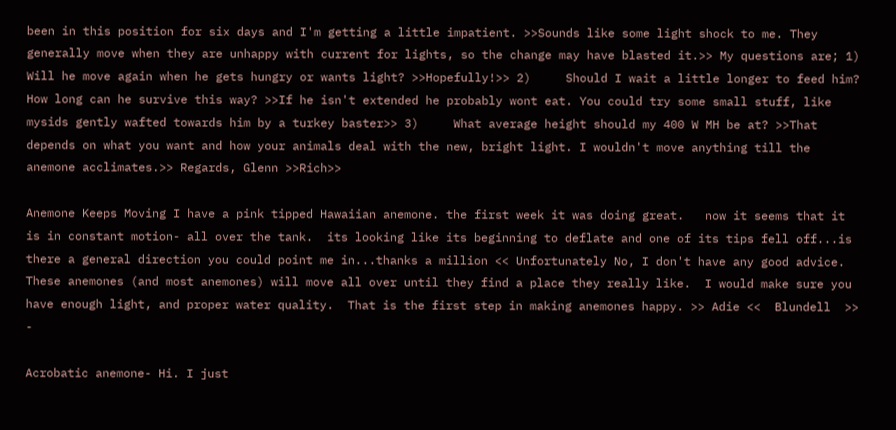been in this position for six days and I'm getting a little impatient. >>Sounds like some light shock to me. They generally move when they are unhappy with current for lights, so the change may have blasted it.>> My questions are; 1)     Will he move again when he gets hungry or wants light? >>Hopefully!>> 2)     Should I wait a little longer to feed him? How long can he survive this way? >>If he isn't extended he probably wont eat. You could try some small stuff, like mysids gently wafted towards him by a turkey baster>> 3)     What average height should my 400 W MH be at? >>That depends on what you want and how your animals deal with the new, bright light. I wouldn't move anything till the anemone acclimates.>> Regards, Glenn >>Rich>>

Anemone Keeps Moving I have a pink tipped Hawaiian anemone. the first week it was doing great.   now it seems that it is in constant motion- all over the tank.  its looking like its beginning to deflate and one of its tips fell off...is there a general direction you could point me in...thanks a million << Unfortunately No, I don't have any good advice.  These anemones (and most anemones) will move all over until they find a place they really like.  I would make sure you have enough light, and proper water quality.  That is the first step in making anemones happy. >> Adie <<  Blundell  >> -

Acrobatic anemone- Hi. I just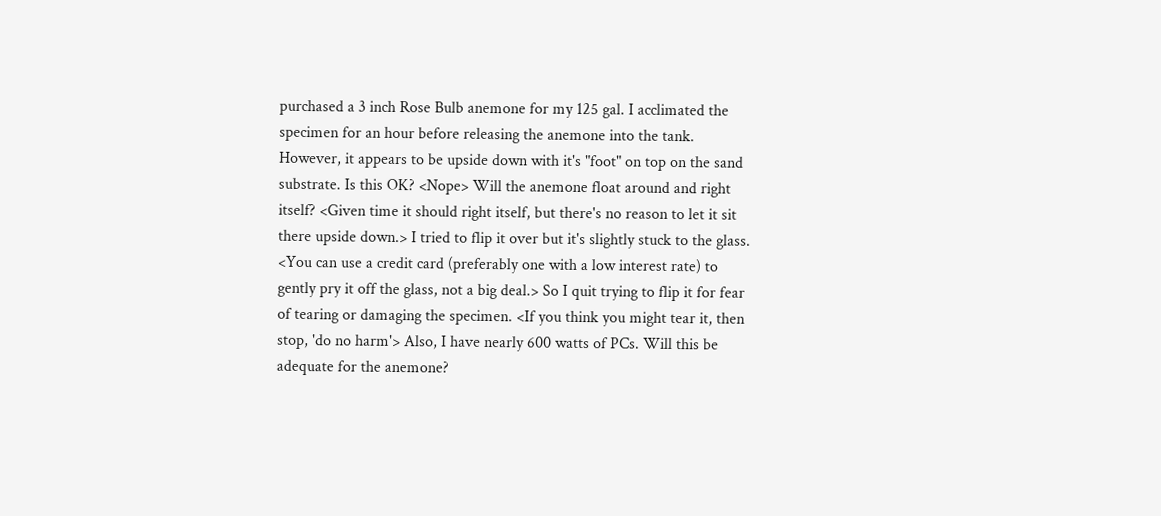purchased a 3 inch Rose Bulb anemone for my 125 gal. I acclimated the specimen for an hour before releasing the anemone into the tank. However, it appears to be upside down with it's "foot" on top on the sand substrate. Is this OK? <Nope> Will the anemone float around and right itself? <Given time it should right itself, but there's no reason to let it sit there upside down.> I tried to flip it over but it's slightly stuck to the glass. <You can use a credit card (preferably one with a low interest rate) to gently pry it off the glass, not a big deal.> So I quit trying to flip it for fear of tearing or damaging the specimen. <If you think you might tear it, then stop, 'do no harm'> Also, I have nearly 600 watts of PCs. Will this be adequate for the anemone?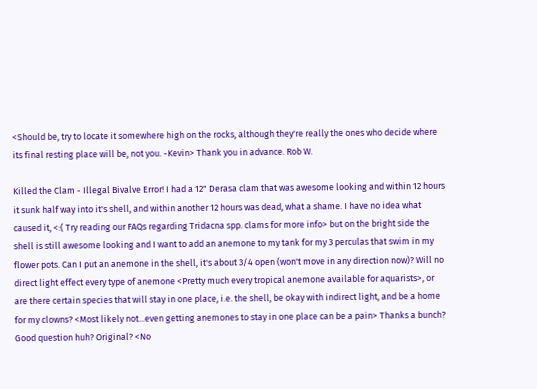<Should be, try to locate it somewhere high on the rocks, although they're really the ones who decide where its final resting place will be, not you. -Kevin> Thank you in advance. Rob W.

Killed the Clam - Illegal Bivalve Error! I had a 12" Derasa clam that was awesome looking and within 12 hours it sunk half way into it's shell, and within another 12 hours was dead, what a shame. I have no idea what caused it, <:( Try reading our FAQs regarding Tridacna spp. clams for more info> but on the bright side the shell is still awesome looking and I want to add an anemone to my tank for my 3 perculas that swim in my flower pots. Can I put an anemone in the shell, it's about 3/4 open (won't move in any direction now)? Will no direct light effect every type of anemone <Pretty much every tropical anemone available for aquarists>, or are there certain species that will stay in one place, i.e. the shell, be okay with indirect light, and be a home for my clowns? <Most likely not...even getting anemones to stay in one place can be a pain> Thanks a bunch? Good question huh? Original? <No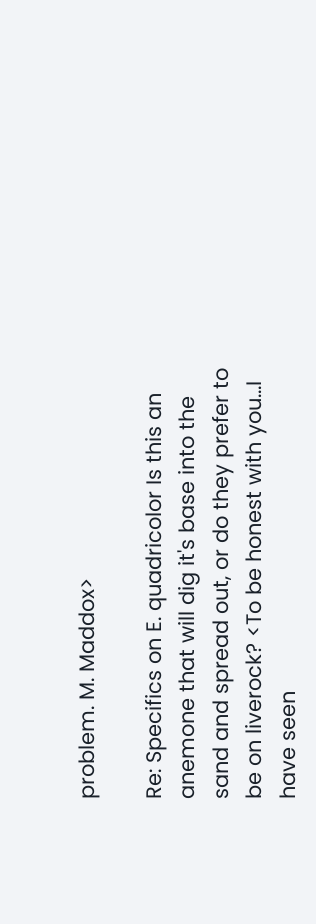problem. M. Maddox>

Re: Specifics on E. quadricolor Is this an anemone that will dig it's base into the sand and spread out, or do they prefer to be on liverock? <To be honest with you...I have seen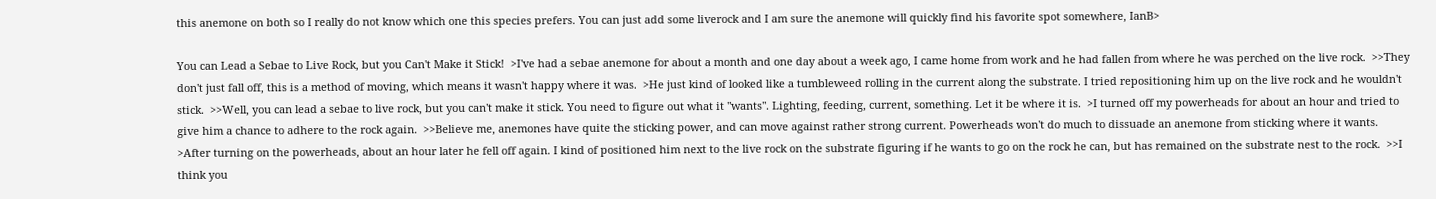this anemone on both so I really do not know which one this species prefers. You can just add some liverock and I am sure the anemone will quickly find his favorite spot somewhere, IanB>

You can Lead a Sebae to Live Rock, but you Can't Make it Stick!  >I've had a sebae anemone for about a month and one day about a week ago, I came home from work and he had fallen from where he was perched on the live rock.  >>They don't just fall off, this is a method of moving, which means it wasn't happy where it was.  >He just kind of looked like a tumbleweed rolling in the current along the substrate. I tried repositioning him up on the live rock and he wouldn't stick.  >>Well, you can lead a sebae to live rock, but you can't make it stick. You need to figure out what it "wants". Lighting, feeding, current, something. Let it be where it is.  >I turned off my powerheads for about an hour and tried to give him a chance to adhere to the rock again.  >>Believe me, anemones have quite the sticking power, and can move against rather strong current. Powerheads won't do much to dissuade an anemone from sticking where it wants.  >After turning on the powerheads, about an hour later he fell off again. I kind of positioned him next to the live rock on the substrate figuring if he wants to go on the rock he can, but has remained on the substrate nest to the rock.  >>I think you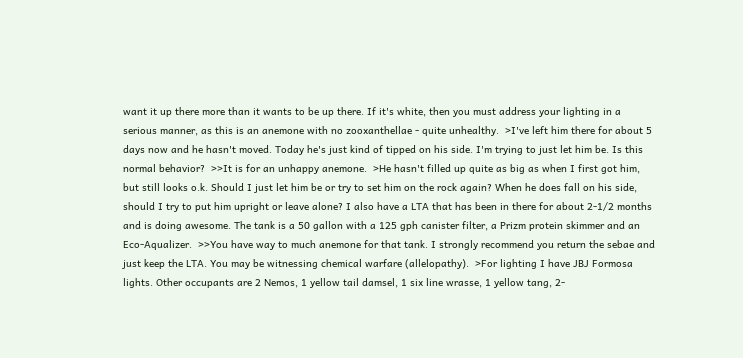want it up there more than it wants to be up there. If it's white, then you must address your lighting in a serious manner, as this is an anemone with no zooxanthellae - quite unhealthy.  >I've left him there for about 5 days now and he hasn't moved. Today he's just kind of tipped on his side. I'm trying to just let him be. Is this normal behavior?  >>It is for an unhappy anemone.  >He hasn't filled up quite as big as when I first got him, but still looks o.k. Should I just let him be or try to set him on the rock again? When he does fall on his side, should I try to put him upright or leave alone? I also have a LTA that has been in there for about 2-1/2 months and is doing awesome. The tank is a 50 gallon with a 125 gph canister filter, a Prizm protein skimmer and an Eco-Aqualizer.  >>You have way to much anemone for that tank. I strongly recommend you return the sebae and just keep the LTA. You may be witnessing chemical warfare (allelopathy).  >For lighting I have JBJ Formosa lights. Other occupants are 2 Nemos, 1 yellow tail damsel, 1 six line wrasse, 1 yellow tang, 2-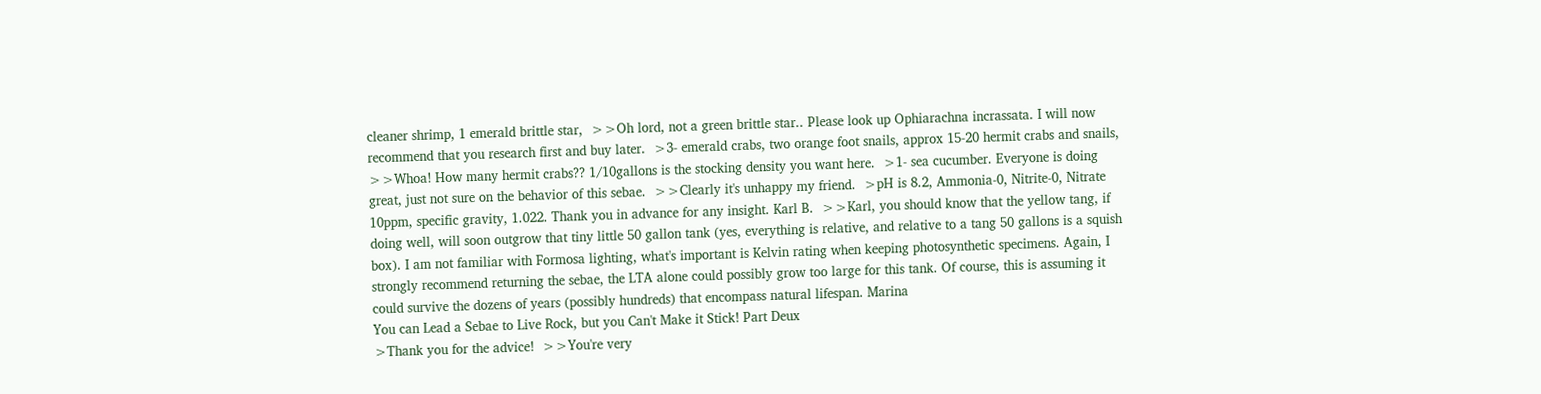cleaner shrimp, 1 emerald brittle star,  >>Oh lord, not a green brittle star.. Please look up Ophiarachna incrassata. I will now recommend that you research first and buy later.  >3- emerald crabs, two orange foot snails, approx 15-20 hermit crabs and snails,  >>Whoa! How many hermit crabs?? 1/10gallons is the stocking density you want here.  >1- sea cucumber. Everyone is doing great, just not sure on the behavior of this sebae.  >>Clearly it's unhappy my friend.  >pH is 8.2, Ammonia-0, Nitrite-0, Nitrate 10ppm, specific gravity, 1.022. Thank you in advance for any insight. Karl B.  >>Karl, you should know that the yellow tang, if doing well, will soon outgrow that tiny little 50 gallon tank (yes, everything is relative, and relative to a tang 50 gallons is a squish box). I am not familiar with Formosa lighting, what's important is Kelvin rating when keeping photosynthetic specimens. Again, I strongly recommend returning the sebae, the LTA alone could possibly grow too large for this tank. Of course, this is assuming it could survive the dozens of years (possibly hundreds) that encompass natural lifespan. Marina
You can Lead a Sebae to Live Rock, but you Can't Make it Stick! Part Deux
>Thank you for the advice!  >>You're very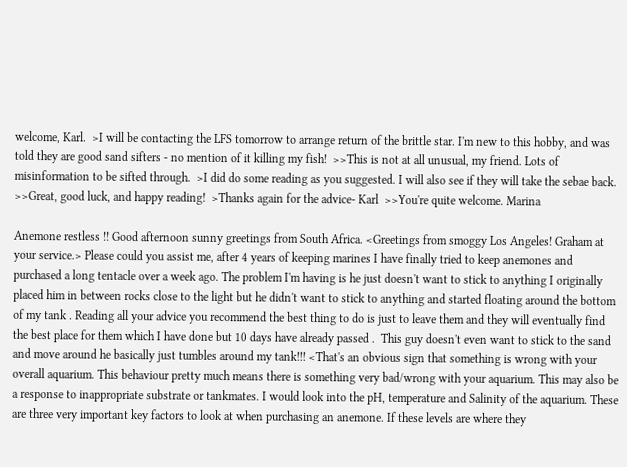welcome, Karl.  >I will be contacting the LFS tomorrow to arrange return of the brittle star. I'm new to this hobby, and was told they are good sand sifters - no mention of it killing my fish!  >>This is not at all unusual, my friend. Lots of misinformation to be sifted through.  >I did do some reading as you suggested. I will also see if they will take the sebae back.  >>Great, good luck, and happy reading!  >Thanks again for the advice- Karl  >>You're quite welcome. Marina

Anemone restless !! Good afternoon sunny greetings from South Africa. <Greetings from smoggy Los Angeles! Graham at your service.> Please could you assist me, after 4 years of keeping marines I have finally tried to keep anemones and purchased a long tentacle over a week ago. The problem I'm having is he just doesn't want to stick to anything I originally placed him in between rocks close to the light but he didn't want to stick to anything and started floating around the bottom of my tank . Reading all your advice you recommend the best thing to do is just to leave them and they will eventually find the best place for them which I have done but 10 days have already passed .  This guy doesn't even want to stick to the sand and move around he basically just tumbles around my tank!!! <That's an obvious sign that something is wrong with your overall aquarium. This behaviour pretty much means there is something very bad/wrong with your aquarium. This may also be a response to inappropriate substrate or tankmates. I would look into the pH, temperature and Salinity of the aquarium. These are three very important key factors to look at when purchasing an anemone. If these levels are where they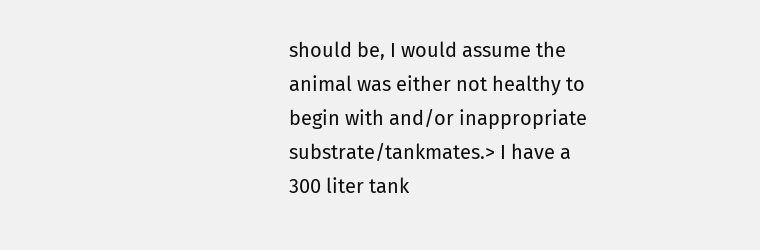should be, I would assume the animal was either not healthy to begin with and/or inappropriate substrate/tankmates.> I have a 300 liter tank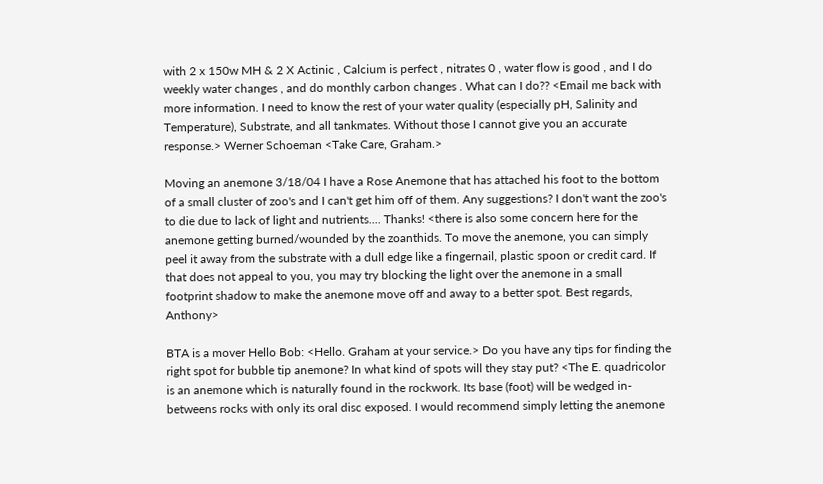with 2 x 150w MH & 2 X Actinic , Calcium is perfect , nitrates 0 , water flow is good , and I do weekly water changes , and do monthly carbon changes . What can I do?? <Email me back with more information. I need to know the rest of your water quality (especially pH, Salinity and Temperature), Substrate, and all tankmates. Without those I cannot give you an accurate response.> Werner Schoeman <Take Care, Graham.>

Moving an anemone 3/18/04 I have a Rose Anemone that has attached his foot to the bottom of a small cluster of zoo's and I can't get him off of them. Any suggestions? I don't want the zoo's to die due to lack of light and nutrients.... Thanks! <there is also some concern here for the anemone getting burned/wounded by the zoanthids. To move the anemone, you can simply peel it away from the substrate with a dull edge like a fingernail, plastic spoon or credit card. If that does not appeal to you, you may try blocking the light over the anemone in a small footprint shadow to make the anemone move off and away to a better spot. Best regards, Anthony>

BTA is a mover Hello Bob: <Hello. Graham at your service.> Do you have any tips for finding the right spot for bubble tip anemone? In what kind of spots will they stay put? <The E. quadricolor is an anemone which is naturally found in the rockwork. Its base (foot) will be wedged in-betweens rocks with only its oral disc exposed. I would recommend simply letting the anemone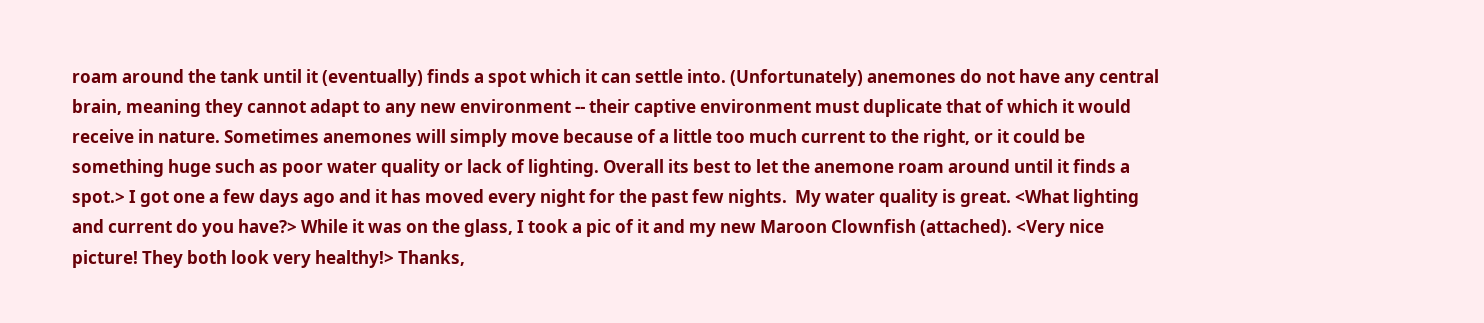roam around the tank until it (eventually) finds a spot which it can settle into. (Unfortunately) anemones do not have any central brain, meaning they cannot adapt to any new environment -- their captive environment must duplicate that of which it would receive in nature. Sometimes anemones will simply move because of a little too much current to the right, or it could be something huge such as poor water quality or lack of lighting. Overall its best to let the anemone roam around until it finds a spot.> I got one a few days ago and it has moved every night for the past few nights.  My water quality is great. <What lighting and current do you have?> While it was on the glass, I took a pic of it and my new Maroon Clownfish (attached). <Very nice picture! They both look very healthy!> Thanks,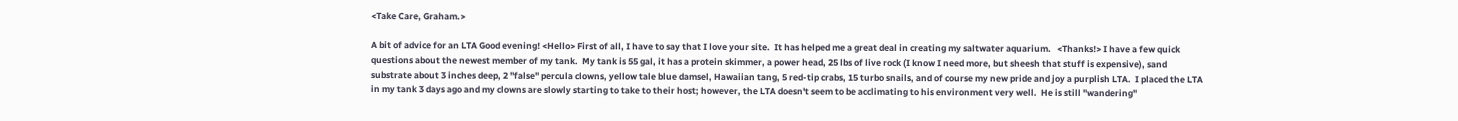<Take Care, Graham.>

A bit of advice for an LTA Good evening! <Hello> First of all, I have to say that I love your site.  It has helped me a great deal in creating my saltwater aquarium.   <Thanks!> I have a few quick questions about the newest member of my tank.  My tank is 55 gal, it has a protein skimmer, a power head, 25 lbs of live rock (I know I need more, but sheesh that stuff is expensive), sand substrate about 3 inches deep, 2 "false" percula clowns, yellow tale blue damsel, Hawaiian tang, 5 red-tip crabs, 15 turbo snails, and of course my new pride and joy a purplish LTA.  I placed the LTA in my tank 3 days ago and my clowns are slowly starting to take to their host; however, the LTA doesn't seem to be acclimating to his environment very well.  He is still "wandering"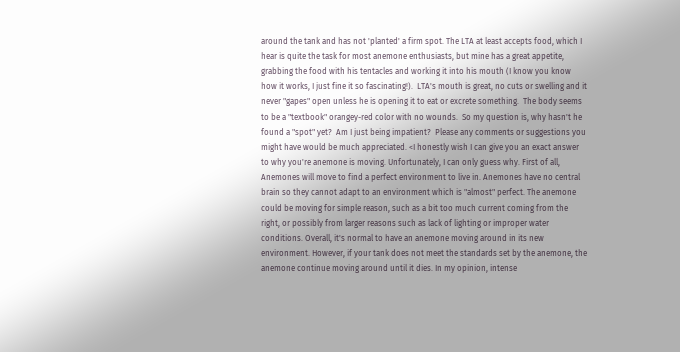around the tank and has not 'planted' a firm spot. The LTA at least accepts food, which I hear is quite the task for most anemone enthusiasts, but mine has a great appetite, grabbing the food with his tentacles and working it into his mouth (I know you know how it works, I just fine it so fascinating!).  LTA's mouth is great, no cuts or swelling and it never "gapes" open unless he is opening it to eat or excrete something.  The body seems to be a "textbook" orangey-red color with no wounds.  So my question is, why hasn't he found a "spot" yet?  Am I just being impatient?  Please any comments or suggestions you might have would be much appreciated. <I honestly wish I can give you an exact answer to why you're anemone is moving. Unfortunately, I can only guess why. First of all, Anemones will move to find a perfect environment to live in. Anemones have no central brain so they cannot adapt to an environment which is "almost" perfect. The anemone could be moving for simple reason, such as a bit too much current coming from the right, or possibly from larger reasons such as lack of lighting or improper water conditions. Overall, it's normal to have an anemone moving around in its new environment. However, if your tank does not meet the standards set by the anemone, the anemone continue moving around until it dies. In my opinion, intense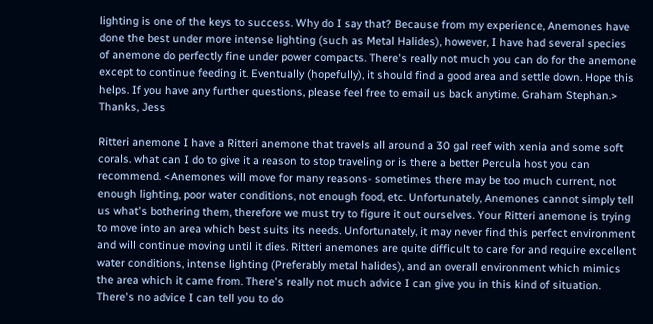lighting is one of the keys to success. Why do I say that? Because from my experience, Anemones have done the best under more intense lighting (such as Metal Halides), however, I have had several species of anemone do perfectly fine under power compacts. There's really not much you can do for the anemone except to continue feeding it. Eventually (hopefully), it should find a good area and settle down. Hope this helps. If you have any further questions, please feel free to email us back anytime. Graham Stephan.> Thanks, Jess

Ritteri anemone I have a Ritteri anemone that travels all around a 30 gal reef with xenia and some soft corals. what can I do to give it a reason to stop traveling or is there a better Percula host you can recommend. <Anemones will move for many reasons- sometimes there may be too much current, not enough lighting, poor water conditions, not enough food, etc. Unfortunately, Anemones cannot simply tell us what's bothering them, therefore we must try to figure it out ourselves. Your Ritteri anemone is trying to move into an area which best suits its needs. Unfortunately, it may never find this perfect environment and will continue moving until it dies. Ritteri anemones are quite difficult to care for and require excellent water conditions, intense lighting (Preferably metal halides), and an overall environment which mimics the area which it came from. There's really not much advice I can give you in this kind of situation. There's no advice I can tell you to do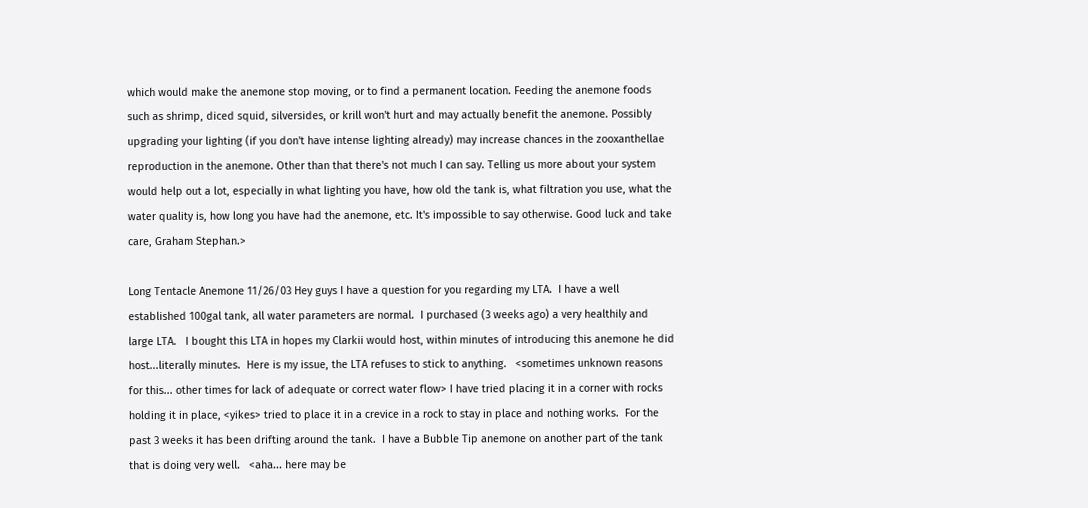which would make the anemone stop moving, or to find a permanent location. Feeding the anemone foods such as shrimp, diced squid, silversides, or krill won't hurt and may actually benefit the anemone. Possibly upgrading your lighting (if you don't have intense lighting already) may increase chances in the zooxanthellae reproduction in the anemone. Other than that there's not much I can say. Telling us more about your system would help out a lot, especially in what lighting you have, how old the tank is, what filtration you use, what the water quality is, how long you have had the anemone, etc. It's impossible to say otherwise. Good luck and take care, Graham Stephan.>

Long Tentacle Anemone 11/26/03 Hey guys I have a question for you regarding my LTA.  I have a well established 100gal tank, all water parameters are normal.  I purchased (3 weeks ago) a very healthily and large LTA.   I bought this LTA in hopes my Clarkii would host, within minutes of introducing this anemone he did host...literally minutes.  Here is my issue, the LTA refuses to stick to anything.   <sometimes unknown reasons for this... other times for lack of adequate or correct water flow> I have tried placing it in a corner with rocks holding it in place, <yikes> tried to place it in a crevice in a rock to stay in place and nothing works.  For the past 3 weeks it has been drifting around the tank.  I have a Bubble Tip anemone on another part of the tank that is doing very well.   <aha... here may be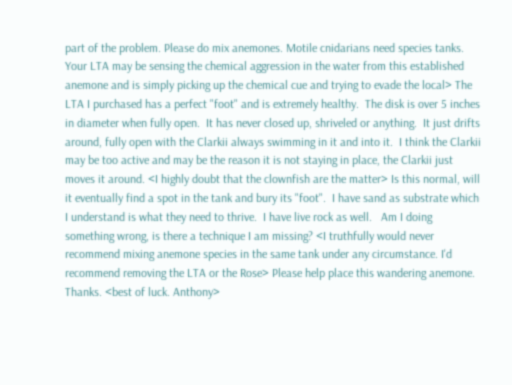part of the problem. Please do mix anemones. Motile cnidarians need species tanks. Your LTA may be sensing the chemical aggression in the water from this established anemone and is simply picking up the chemical cue and trying to evade the local> The LTA I purchased has a perfect "foot" and is extremely healthy.  The disk is over 5 inches in diameter when fully open.  It has never closed up, shriveled or anything.  It just drifts around, fully open with the Clarkii always swimming in it and into it.  I think the Clarkii may be too active and may be the reason it is not staying in place, the Clarkii just moves it around. <I highly doubt that the clownfish are the matter> Is this normal, will it eventually find a spot in the tank and bury its "foot".  I have sand as substrate which I understand is what they need to thrive.  I have live rock as well.   Am I doing something wrong, is there a technique I am missing? <I truthfully would never recommend mixing anemone species in the same tank under any circumstance. I'd recommend removing the LTA or the Rose> Please help place this wandering anemone. Thanks. <best of luck. Anthony>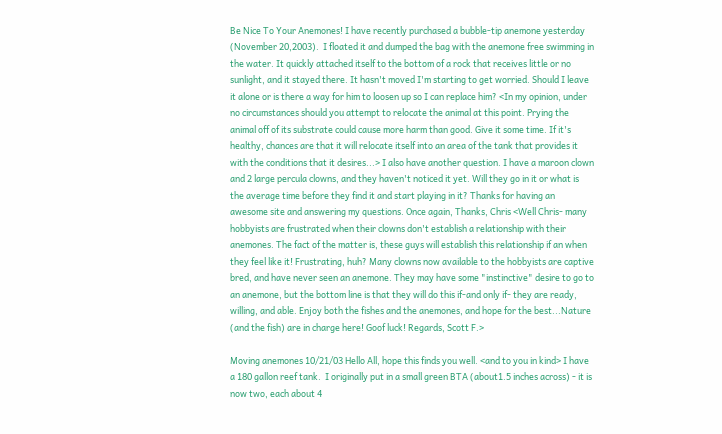Be Nice To Your Anemones! I have recently purchased a bubble-tip anemone yesterday (November 20,2003).  I floated it and dumped the bag with the anemone free swimming in the water. It quickly attached itself to the bottom of a rock that receives little or no sunlight, and it stayed there. It hasn't moved I'm starting to get worried. Should I leave it alone or is there a way for him to loosen up so I can replace him? <In my opinion, under no circumstances should you attempt to relocate the animal at this point. Prying the animal off of its substrate could cause more harm than good. Give it some time. If it's healthy, chances are that it will relocate itself into an area of the tank that provides it with the conditions that it desires...> I also have another question. I have a maroon clown and 2 large percula clowns, and they haven't noticed it yet. Will they go in it or what is the average time before they find it and start playing in it? Thanks for having an awesome site and answering my questions. Once again, Thanks, Chris <Well Chris- many hobbyists are frustrated when their clowns don't establish a relationship with their anemones. The fact of the matter is, these guys will establish this relationship if an when they feel like it! Frustrating, huh? Many clowns now available to the hobbyists are captive bred, and have never seen an anemone. They may have some "instinctive" desire to go to an anemone, but the bottom line is that they will do this if-and only if- they are ready, willing, and able. Enjoy both the fishes and the anemones, and hope for the best...Nature (and the fish) are in charge here! Goof luck! Regards, Scott F.>

Moving anemones 10/21/03 Hello All, hope this finds you well. <and to you in kind> I have a 180 gallon reef tank.  I originally put in a small green BTA (about1.5 inches across) - it is now two, each about 4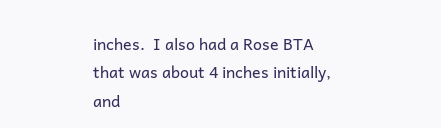inches.  I also had a Rose BTA that was about 4 inches initially, and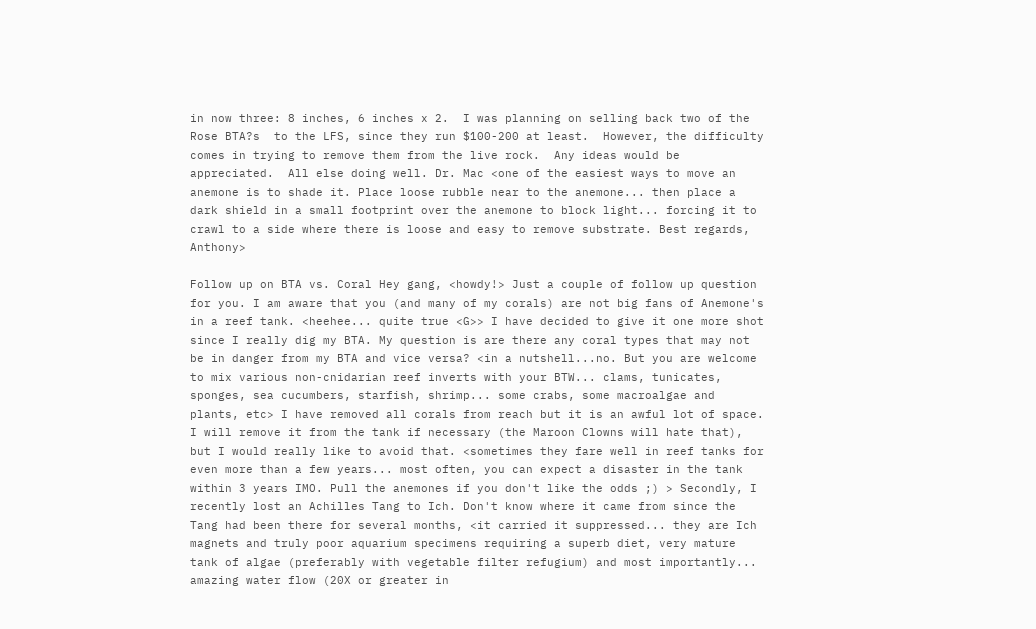in now three: 8 inches, 6 inches x 2.  I was planning on selling back two of the Rose BTA?s  to the LFS, since they run $100-200 at least.  However, the difficulty comes in trying to remove them from the live rock.  Any ideas would be appreciated.  All else doing well. Dr. Mac <one of the easiest ways to move an anemone is to shade it. Place loose rubble near to the anemone... then place a dark shield in a small footprint over the anemone to block light... forcing it to crawl to a side where there is loose and easy to remove substrate. Best regards, Anthony>

Follow up on BTA vs. Coral Hey gang, <howdy!> Just a couple of follow up question for you. I am aware that you (and many of my corals) are not big fans of Anemone's in a reef tank. <heehee... quite true <G>> I have decided to give it one more shot since I really dig my BTA. My question is are there any coral types that may not be in danger from my BTA and vice versa? <in a nutshell...no. But you are welcome to mix various non-cnidarian reef inverts with your BTW... clams, tunicates, sponges, sea cucumbers, starfish, shrimp... some crabs, some macroalgae and plants, etc> I have removed all corals from reach but it is an awful lot of space. I will remove it from the tank if necessary (the Maroon Clowns will hate that), but I would really like to avoid that. <sometimes they fare well in reef tanks for even more than a few years... most often, you can expect a disaster in the tank within 3 years IMO. Pull the anemones if you don't like the odds ;) > Secondly, I recently lost an Achilles Tang to Ich. Don't know where it came from since the Tang had been there for several months, <it carried it suppressed... they are Ich magnets and truly poor aquarium specimens requiring a superb diet, very mature tank of algae (preferably with vegetable filter refugium) and most importantly... amazing water flow (20X or greater in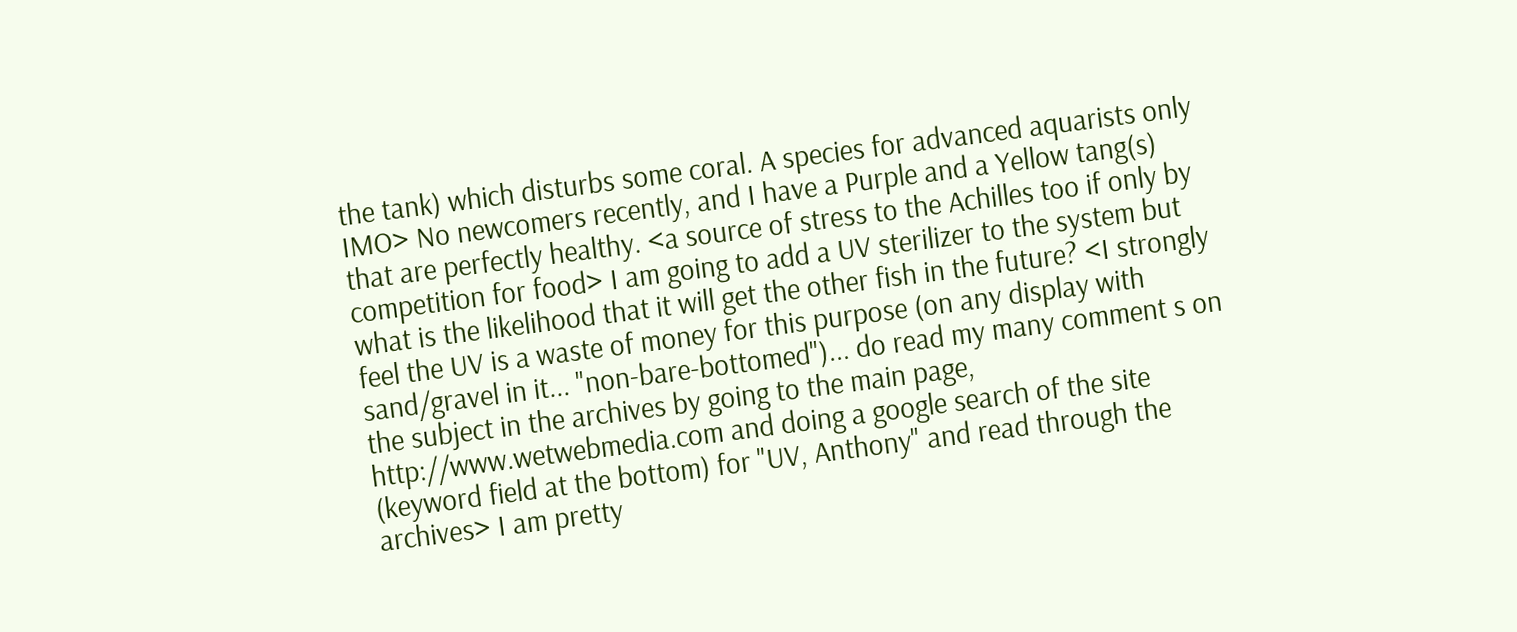the tank) which disturbs some coral. A species for advanced aquarists only IMO> No newcomers recently, and I have a Purple and a Yellow tang(s) that are perfectly healthy. <a source of stress to the Achilles too if only by competition for food> I am going to add a UV sterilizer to the system but what is the likelihood that it will get the other fish in the future? <I strongly feel the UV is a waste of money for this purpose (on any display with sand/gravel in it... "non-bare-bottomed")... do read my many comment s on the subject in the archives by going to the main page, http://www.wetwebmedia.com and doing a google search of the site (keyword field at the bottom) for "UV, Anthony" and read through the archives> I am pretty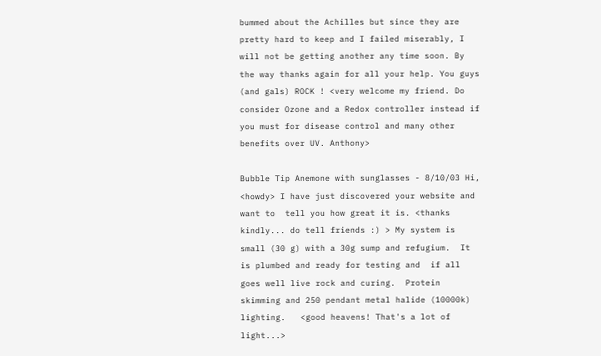bummed about the Achilles but since they are pretty hard to keep and I failed miserably, I will not be getting another any time soon. By the way thanks again for all your help. You guys (and gals) ROCK ! <very welcome my friend. Do consider Ozone and a Redox controller instead if you must for disease control and many other benefits over UV. Anthony>

Bubble Tip Anemone with sunglasses - 8/10/03 Hi, <howdy> I have just discovered your website and want to  tell you how great it is. <thanks kindly... do tell friends :) > My system is small (30 g) with a 30g sump and refugium.  It is plumbed and ready for testing and  if all goes well live rock and curing.  Protein skimming and 250 pendant metal halide (10000k) lighting.   <good heavens! That's a lot of light...>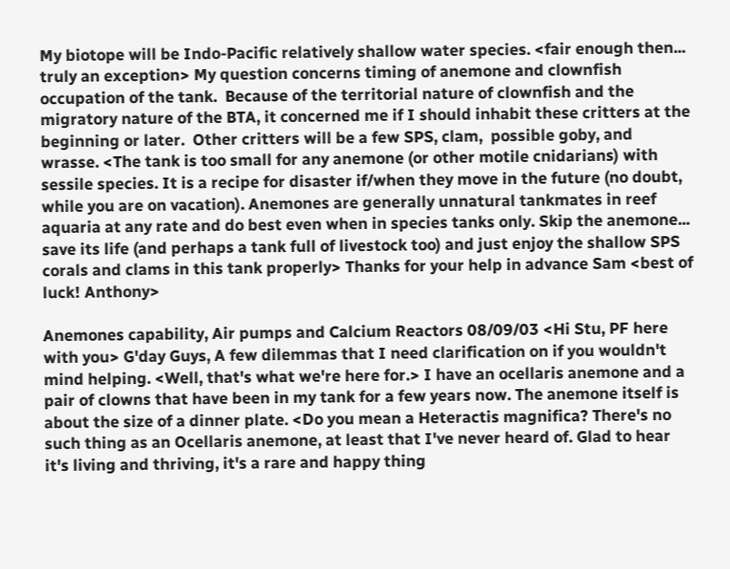My biotope will be Indo-Pacific relatively shallow water species. <fair enough then... truly an exception> My question concerns timing of anemone and clownfish occupation of the tank.  Because of the territorial nature of clownfish and the migratory nature of the BTA, it concerned me if I should inhabit these critters at the beginning or later.  Other critters will be a few SPS, clam,  possible goby, and wrasse. <The tank is too small for any anemone (or other motile cnidarians) with sessile species. It is a recipe for disaster if/when they move in the future (no doubt, while you are on vacation). Anemones are generally unnatural tankmates in reef aquaria at any rate and do best even when in species tanks only. Skip the anemone... save its life (and perhaps a tank full of livestock too) and just enjoy the shallow SPS corals and clams in this tank properly> Thanks for your help in advance Sam <best of luck! Anthony>

Anemones capability, Air pumps and Calcium Reactors 08/09/03 <Hi Stu, PF here with you> G'day Guys, A few dilemmas that I need clarification on if you wouldn't mind helping. <Well, that's what we're here for.> I have an ocellaris anemone and a pair of clowns that have been in my tank for a few years now. The anemone itself is about the size of a dinner plate. <Do you mean a Heteractis magnifica? There's no such thing as an Ocellaris anemone, at least that I've never heard of. Glad to hear it's living and thriving, it's a rare and happy thing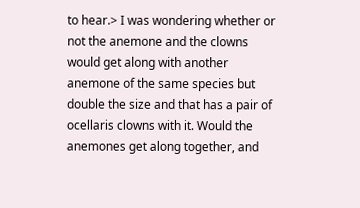to hear.> I was wondering whether or not the anemone and the clowns would get along with another anemone of the same species but double the size and that has a pair of ocellaris clowns with it. Would the anemones get along together, and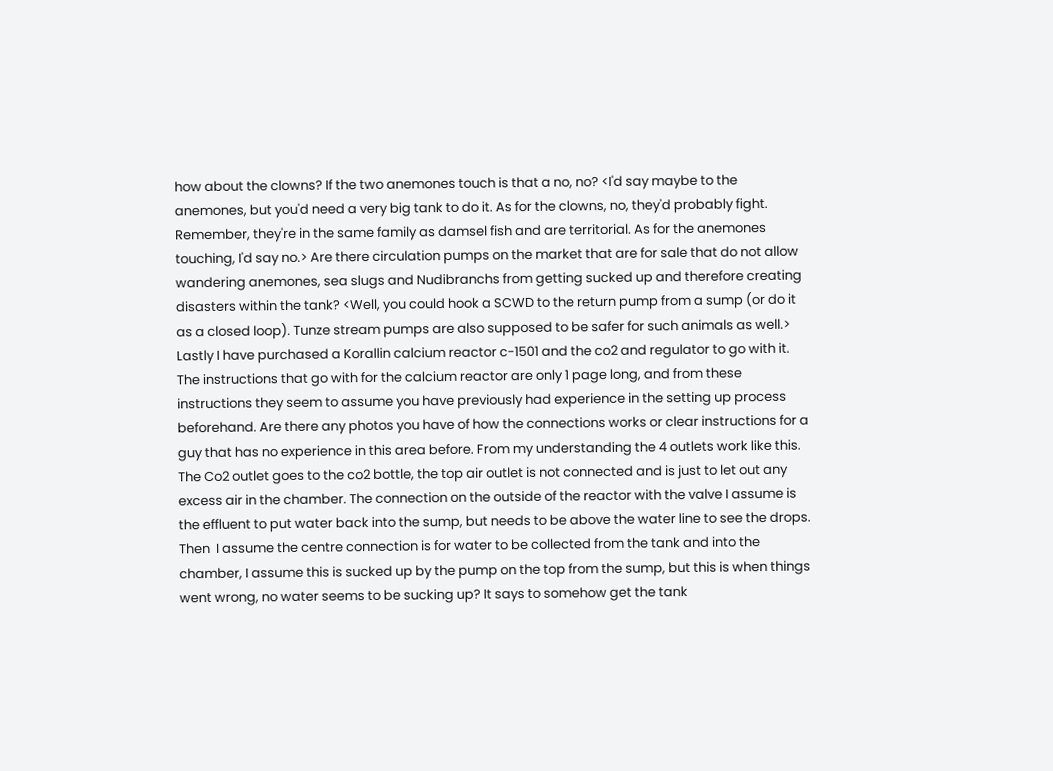how about the clowns? If the two anemones touch is that a no, no? <I'd say maybe to the anemones, but you'd need a very big tank to do it. As for the clowns, no, they'd probably fight. Remember, they're in the same family as damsel fish and are territorial. As for the anemones touching, I'd say no.> Are there circulation pumps on the market that are for sale that do not allow wandering anemones, sea slugs and Nudibranchs from getting sucked up and therefore creating disasters within the tank? <Well, you could hook a SCWD to the return pump from a sump (or do it as a closed loop). Tunze stream pumps are also supposed to be safer for such animals as well.> Lastly I have purchased a Korallin calcium reactor c-1501 and the co2 and regulator to go with it. The instructions that go with for the calcium reactor are only 1 page long, and from these instructions they seem to assume you have previously had experience in the setting up process beforehand. Are there any photos you have of how the connections works or clear instructions for a guy that has no experience in this area before. From my understanding the 4 outlets work like this. The Co2 outlet goes to the co2 bottle, the top air outlet is not connected and is just to let out any excess air in the chamber. The connection on the outside of the reactor with the valve I assume is the effluent to put water back into the sump, but needs to be above the water line to see the drops. Then  I assume the centre connection is for water to be collected from the tank and into the chamber, I assume this is sucked up by the pump on the top from the sump, but this is when things went wrong, no water seems to be sucking up? It says to somehow get the tank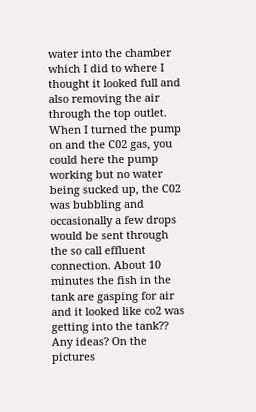water into the chamber which I did to where I thought it looked full and also removing the air through the top outlet. When I turned the pump on and the C02 gas, you could here the pump working but no water being sucked up, the C02 was bubbling and occasionally a few drops would be sent through the so call effluent connection. About 10 minutes the fish in the tank are gasping for air and it looked like co2 was getting into the tank?? Any ideas? On the pictures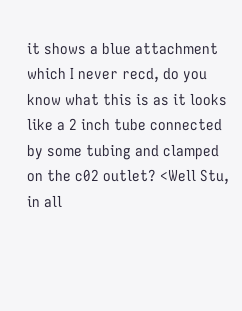it shows a blue attachment which I never recd, do you know what this is as it looks like a 2 inch tube connected by some tubing and clamped on the c02 outlet? <Well Stu, in all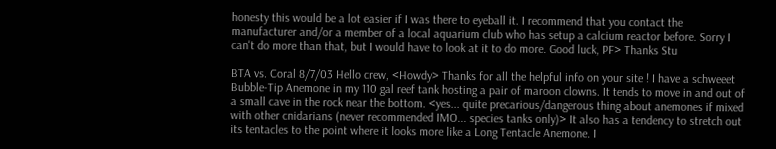honesty this would be a lot easier if I was there to eyeball it. I recommend that you contact the manufacturer and/or a member of a local aquarium club who has setup a calcium reactor before. Sorry I can't do more than that, but I would have to look at it to do more. Good luck, PF> Thanks Stu

BTA vs. Coral 8/7/03 Hello crew, <Howdy> Thanks for all the helpful info on your site ! I have a schweeet Bubble-Tip Anemone in my 110 gal reef tank hosting a pair of maroon clowns. It tends to move in and out of a small cave in the rock near the bottom. <yes... quite precarious/dangerous thing about anemones if mixed with other cnidarians (never recommended IMO... species tanks only)> It also has a tendency to stretch out its tentacles to the point where it looks more like a Long Tentacle Anemone. I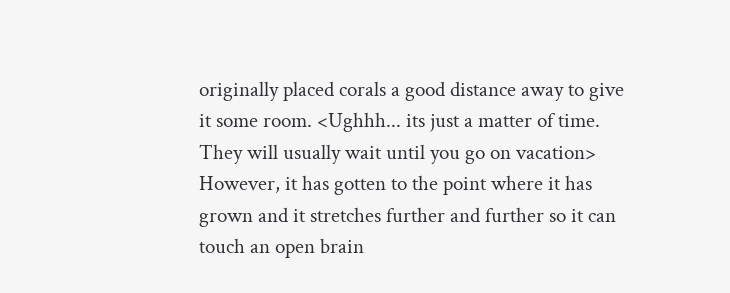originally placed corals a good distance away to give it some room. <Ughhh... its just a matter of time. They will usually wait until you go on vacation> However, it has gotten to the point where it has grown and it stretches further and further so it can touch an open brain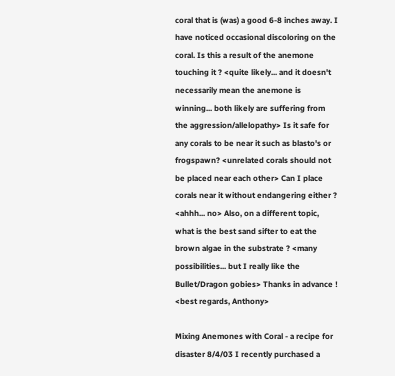coral that is (was) a good 6-8 inches away. I have noticed occasional discoloring on the coral. Is this a result of the anemone touching it ? <quite likely... and it doesn't necessarily mean the anemone is winning... both likely are suffering from the aggression/allelopathy> Is it safe for any corals to be near it such as blasto's or frogspawn? <unrelated corals should not be placed near each other> Can I place corals near it without endangering either ? <ahhh... no> Also, on a different topic, what is the best sand sifter to eat the brown algae in the substrate ? <many possibilities... but I really like the Bullet/Dragon gobies> Thanks in advance ! <best regards, Anthony>

Mixing Anemones with Coral - a recipe for disaster 8/4/03 I recently purchased a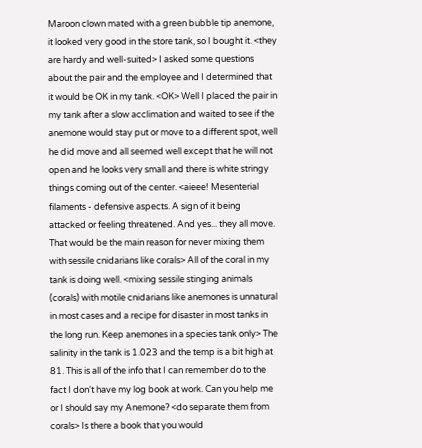Maroon clown mated with a green bubble tip anemone, it looked very good in the store tank, so I bought it. <they are hardy and well-suited> I asked some questions about the pair and the employee and I determined that it would be OK in my tank. <OK> Well I placed the pair in my tank after a slow acclimation and waited to see if the anemone would stay put or move to a different spot, well he did move and all seemed well except that he will not open and he looks very small and there is white stringy things coming out of the center. <aieee! Mesenterial filaments - defensive aspects. A sign of it being attacked or feeling threatened. And yes... they all move. That would be the main reason for never mixing them with sessile cnidarians like corals> All of the coral in my tank is doing well. <mixing sessile stinging animals (corals) with motile cnidarians like anemones is unnatural in most cases and a recipe for disaster in most tanks in the long run. Keep anemones in a species tank only> The salinity in the tank is 1.023 and the temp is a bit high at 81. This is all of the info that I can remember do to the fact I don't have my log book at work. Can you help me or I should say my Anemone? <do separate them from corals> Is there a book that you would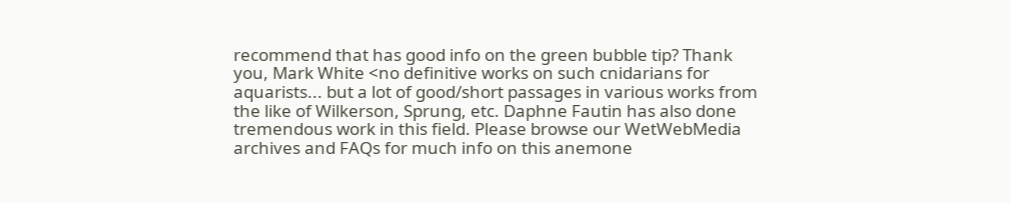recommend that has good info on the green bubble tip? Thank you, Mark White <no definitive works on such cnidarians for aquarists... but a lot of good/short passages in various works from the like of Wilkerson, Sprung, etc. Daphne Fautin has also done tremendous work in this field. Please browse our WetWebMedia archives and FAQs for much info on this anemone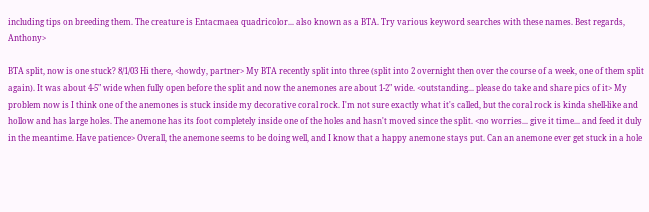including tips on breeding them. The creature is Entacmaea quadricolor... also known as a BTA. Try various keyword searches with these names. Best regards, Anthony>

BTA split, now is one stuck? 8/1/03 Hi there, <howdy, partner> My BTA recently split into three (split into 2 overnight then over the course of a week, one of them split again). It was about 4-5" wide when fully open before the split and now the anemones are about 1-2" wide. <outstanding... please do take and share pics of it> My problem now is I think one of the anemones is stuck inside my decorative coral rock. I'm not sure exactly what it's called, but the coral rock is kinda shell-like and hollow and has large holes. The anemone has its foot completely inside one of the holes and hasn't moved since the split. <no worries... give it time... and feed it duly in the meantime. Have patience> Overall, the anemone seems to be doing well, and I know that a happy anemone stays put. Can an anemone ever get stuck in a hole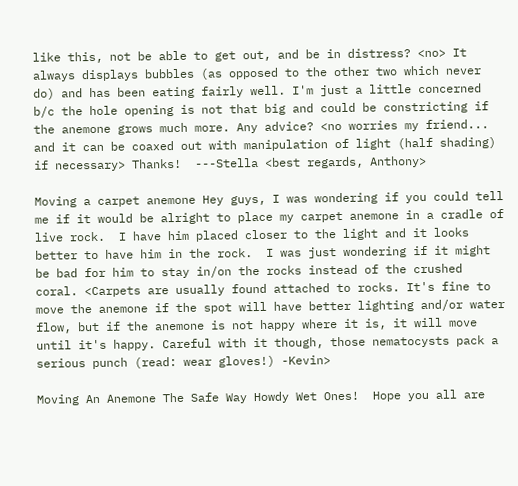like this, not be able to get out, and be in distress? <no> It always displays bubbles (as opposed to the other two which never do) and has been eating fairly well. I'm just a little concerned b/c the hole opening is not that big and could be constricting if the anemone grows much more. Any advice? <no worries my friend... and it can be coaxed out with manipulation of light (half shading) if necessary> Thanks!  ---Stella <best regards, Anthony>

Moving a carpet anemone Hey guys, I was wondering if you could tell me if it would be alright to place my carpet anemone in a cradle of live rock.  I have him placed closer to the light and it looks better to have him in the rock.  I was just wondering if it might be bad for him to stay in/on the rocks instead of the crushed coral. <Carpets are usually found attached to rocks. It's fine to move the anemone if the spot will have better lighting and/or water flow, but if the anemone is not happy where it is, it will move until it's happy. Careful with it though, those nematocysts pack a serious punch (read: wear gloves!) -Kevin>

Moving An Anemone The Safe Way Howdy Wet Ones!  Hope you all are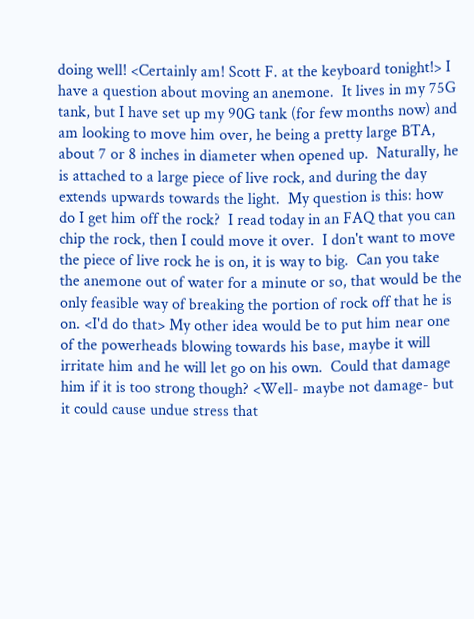doing well! <Certainly am! Scott F. at the keyboard tonight!> I have a question about moving an anemone.  It lives in my 75G tank, but I have set up my 90G tank (for few months now) and am looking to move him over, he being a pretty large BTA, about 7 or 8 inches in diameter when opened up.  Naturally, he is attached to a large piece of live rock, and during the day extends upwards towards the light.  My question is this: how do I get him off the rock?  I read today in an FAQ that you can chip the rock, then I could move it over.  I don't want to move the piece of live rock he is on, it is way to big.  Can you take the anemone out of water for a minute or so, that would be the only feasible way of breaking the portion of rock off that he is on. <I'd do that> My other idea would be to put him near one of the powerheads blowing towards his base, maybe it will irritate him and he will let go on his own.  Could that damage him if it is too strong though? <Well- maybe not damage- but it could cause undue stress that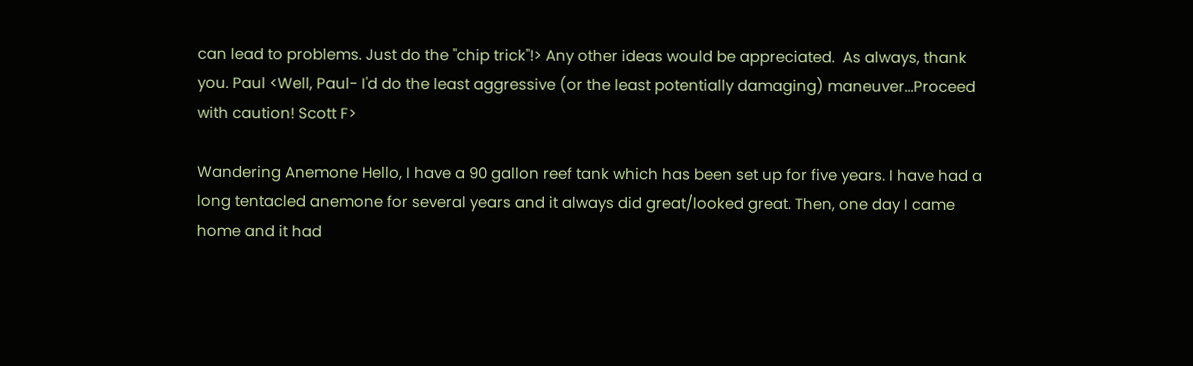can lead to problems. Just do the "chip trick"!> Any other ideas would be appreciated.  As always, thank you. Paul <Well, Paul- I'd do the least aggressive (or the least potentially damaging) maneuver...Proceed with caution! Scott F>

Wandering Anemone Hello, I have a 90 gallon reef tank which has been set up for five years. I have had a long tentacled anemone for several years and it always did great/looked great. Then, one day I came home and it had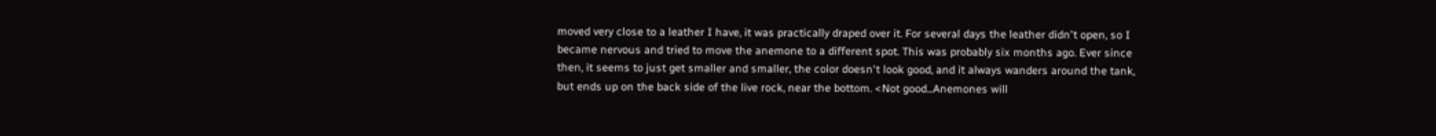moved very close to a leather I have, it was practically draped over it. For several days the leather didn't open, so I became nervous and tried to move the anemone to a different spot. This was probably six months ago. Ever since then, it seems to just get smaller and smaller, the color doesn't look good, and it always wanders around the tank, but ends up on the back side of the live rock, near the bottom. <Not good...Anemones will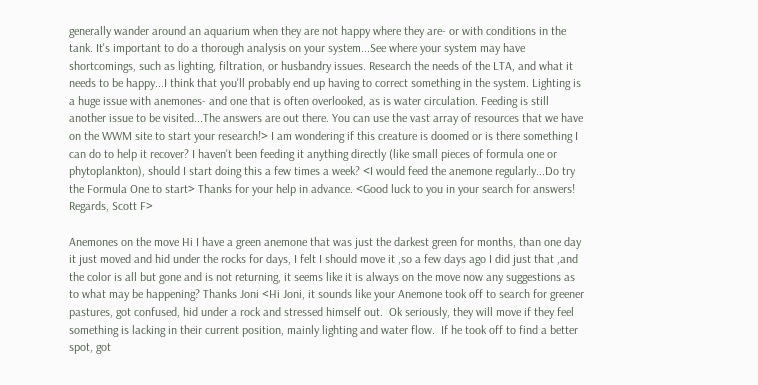generally wander around an aquarium when they are not happy where they are- or with conditions in the tank. It's important to do a thorough analysis on your system...See where your system may have shortcomings, such as lighting, filtration, or husbandry issues. Research the needs of the LTA, and what it needs to be happy...I think that you'll probably end up having to correct something in the system. Lighting is a huge issue with anemones- and one that is often overlooked, as is water circulation. Feeding is still another issue to be visited...The answers are out there. You can use the vast array of resources that we have on the WWM site to start your research!> I am wondering if this creature is doomed or is there something I can do to help it recover? I haven't been feeding it anything directly (like small pieces of formula one or phytoplankton), should I start doing this a few times a week? <I would feed the anemone regularly...Do try the Formula One to start> Thanks for your help in advance. <Good luck to you in your search for answers! Regards, Scott F>

Anemones on the move Hi I have a green anemone that was just the darkest green for months, than one day it just moved and hid under the rocks for days, I felt I should move it ,so a few days ago I did just that ,and the color is all but gone and is not returning, it seems like it is always on the move now any suggestions as to what may be happening? Thanks Joni <Hi Joni, it sounds like your Anemone took off to search for greener pastures, got confused, hid under a rock and stressed himself out.  Ok seriously, they will move if they feel something is lacking in their current position, mainly lighting and water flow.  If he took off to find a better spot, got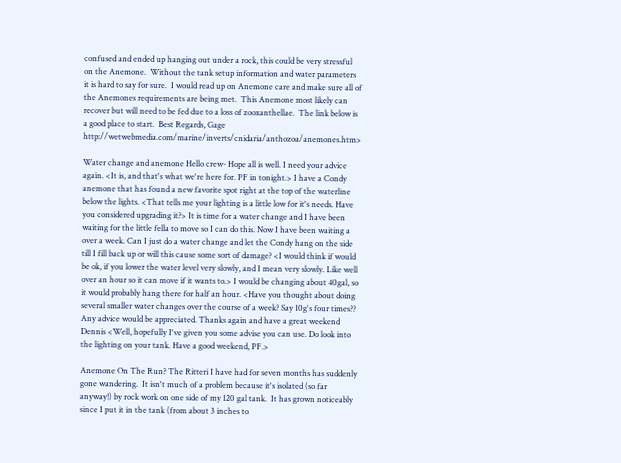confused and ended up hanging out under a rock, this could be very stressful on the Anemone.  Without the tank setup information and water parameters it is hard to say for sure.  I would read up on Anemone care and make sure all of the Anemones requirements are being met.  This Anemone most likely can recover but will need to be fed due to a loss of zooxanthellae.  The link below is a good place to start.  Best Regards, Gage http://wetwebmedia.com/marine/inverts/cnidaria/anthozoa/anemones.htm>

Water change and anemone Hello crew- Hope all is well. I need your advice again. <It is, and that's what we're here for. PF in tonight.> I have a Condy anemone that has found a new favorite spot right at the top of the waterline below the lights. <That tells me your lighting is a little low for it's needs. Have you considered upgrading it?> It is time for a water change and I have been waiting for the little fella to move so I can do this. Now I have been waiting a over a week. Can I just do a water change and let the Condy hang on the side till I fill back up or will this cause some sort of damage? <I would think if would be ok, if you lower the water level very slowly, and I mean very slowly. Like well over an hour so it can move if it wants to.> I would be changing about 40gal, so it would probably hang there for half an hour. <Have you thought about doing several smaller water changes over the course of a week? Say 10g's four times?? Any advice would be appreciated. Thanks again and have a great weekend Dennis <Well, hopefully I've given you some advise you can use. Do look into the lighting on your tank. Have a good weekend, PF.>

Anemone On The Run? The Ritteri I have had for seven months has suddenly gone wandering.  It isn't much of a problem because it's isolated (so far anyway!) by rock work on one side of my 120 gal tank.  It has grown noticeably since I put it in the tank (from about 3 inches to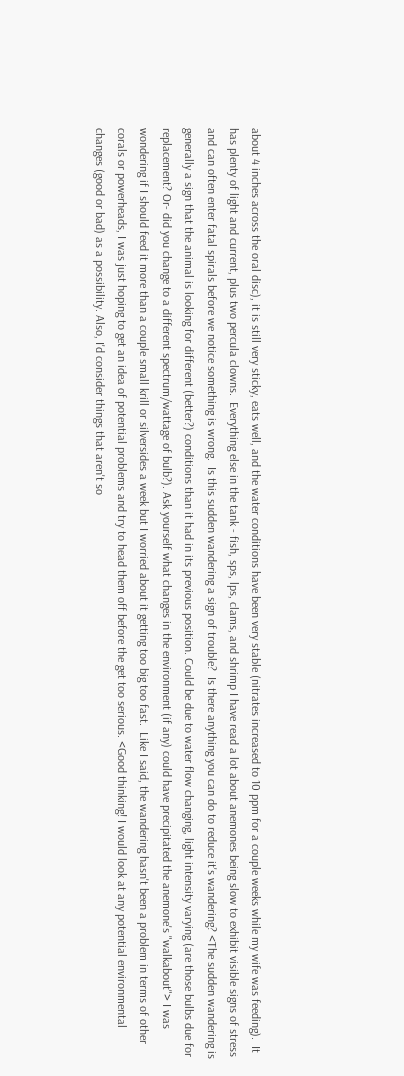about 4 inches across the oral disc), it is still very sticky, eats well, and the water conditions have been very stable (nitrates increased to 10 ppm for a couple weeks while my wife was feeding).  It has plenty of light and current, plus two percula clowns.  Everything else in the tank - fish, sps, lps, clams, and shrimp I have read a lot about anemones being slow to exhibit visible signs of stress and can often enter fatal spirals before we notice something is wrong.  Is this sudden wandering a sign of trouble?  Is there anything you can do to reduce it's wandering? <The sudden wandering is generally a sign that the animal is looking for different (better?) conditions than it had in its previous position. Could be due to water flow changing, light intensity varying (are those bulbs due for replacement? Or- did you change to a different spectrum/wattage of bulb?). Ask yourself what changes in the environment (if any) could have precipitated the anemone's "walkabout"> I was wondering if I should feed it more than a couple small krill or silversides a week but I worried about it getting too big too fast.  Like I said, the wandering hasn't been a problem in terms of other corals or powerheads, I was just hoping to get an idea of potential problems and try to head them off before the get too serious. <Good thinking! I would look at any potential environmental changes (good or bad) as a possibility. Also, I'd consider things that aren't so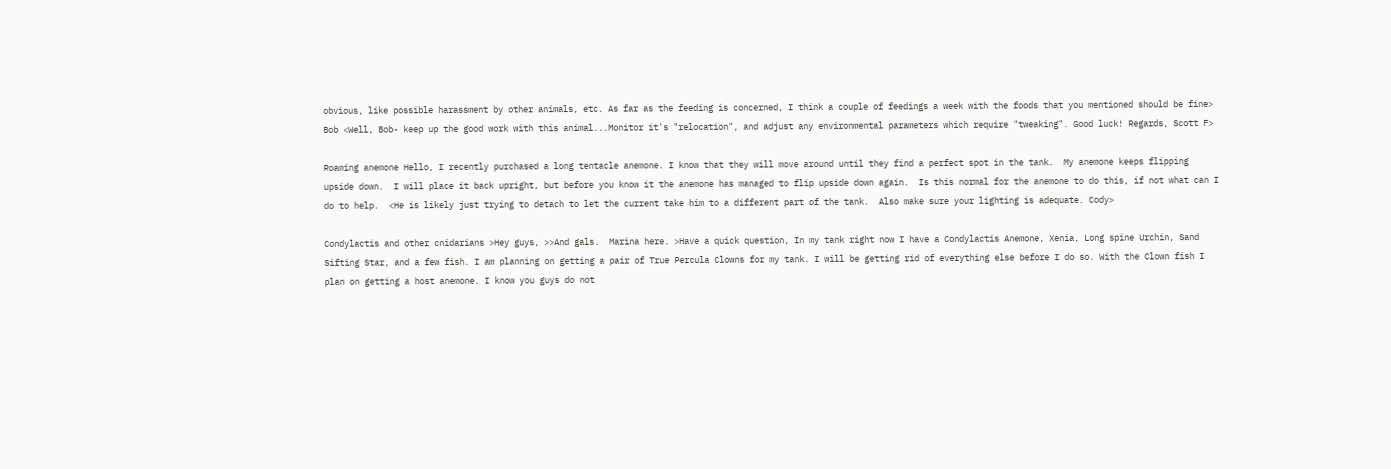obvious, like possible harassment by other animals, etc. As far as the feeding is concerned, I think a couple of feedings a week with the foods that you mentioned should be fine> Bob <Well, Bob- keep up the good work with this animal...Monitor it's "relocation", and adjust any environmental parameters which require "tweaking". Good luck! Regards, Scott F>

Roaming anemone Hello, I recently purchased a long tentacle anemone. I know that they will move around until they find a perfect spot in the tank.  My anemone keeps flipping upside down.  I will place it back upright, but before you know it the anemone has managed to flip upside down again.  Is this normal for the anemone to do this, if not what can I do to help.  <He is likely just trying to detach to let the current take him to a different part of the tank.  Also make sure your lighting is adequate. Cody>

Condylactis and other cnidarians >Hey guys, >>And gals.  Marina here. >Have a quick question, In my tank right now I have a Condylactis Anemone, Xenia, Long spine Urchin, Sand Sifting Star, and a few fish. I am planning on getting a pair of True Percula Clowns for my tank. I will be getting rid of everything else before I do so. With the Clown fish I plan on getting a host anemone. I know you guys do not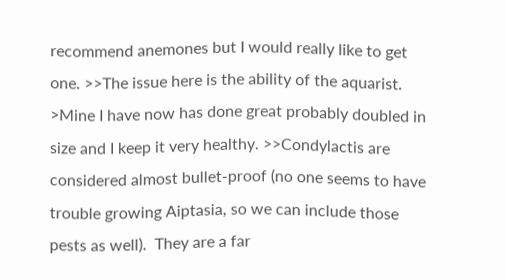recommend anemones but I would really like to get one. >>The issue here is the ability of the aquarist. >Mine I have now has done great probably doubled in size and I keep it very healthy. >>Condylactis are considered almost bullet-proof (no one seems to have trouble growing Aiptasia, so we can include those pests as well).  They are a far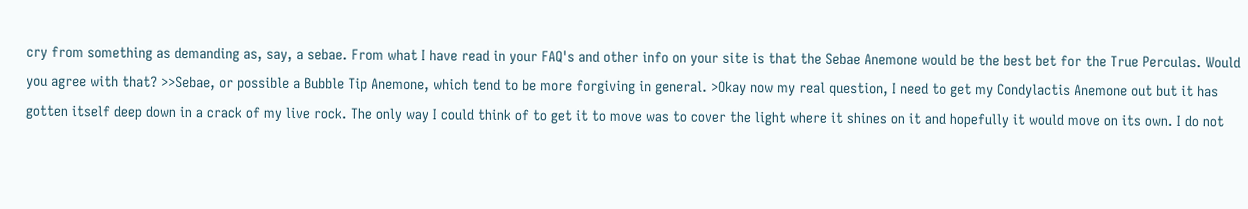cry from something as demanding as, say, a sebae. From what I have read in your FAQ's and other info on your site is that the Sebae Anemone would be the best bet for the True Perculas. Would you agree with that? >>Sebae, or possible a Bubble Tip Anemone, which tend to be more forgiving in general. >Okay now my real question, I need to get my Condylactis Anemone out but it has gotten itself deep down in a crack of my live rock. The only way I could think of to get it to move was to cover the light where it shines on it and hopefully it would move on its own. I do not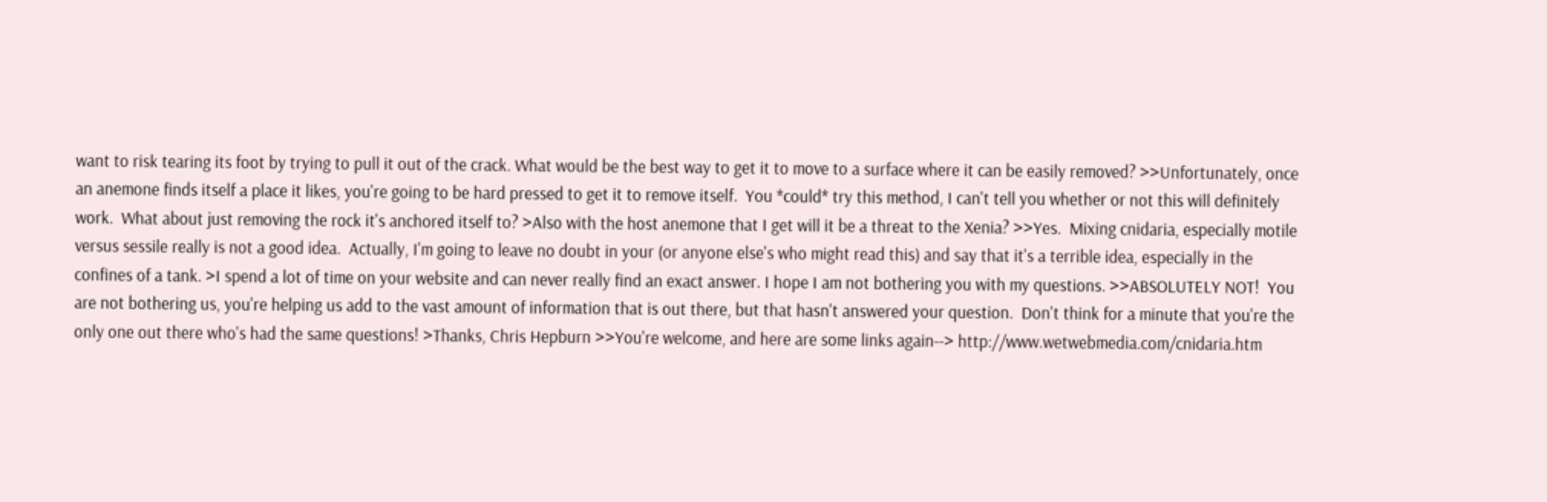want to risk tearing its foot by trying to pull it out of the crack. What would be the best way to get it to move to a surface where it can be easily removed? >>Unfortunately, once an anemone finds itself a place it likes, you're going to be hard pressed to get it to remove itself.  You *could* try this method, I can't tell you whether or not this will definitely work.  What about just removing the rock it's anchored itself to? >Also with the host anemone that I get will it be a threat to the Xenia? >>Yes.  Mixing cnidaria, especially motile versus sessile really is not a good idea.  Actually, I'm going to leave no doubt in your (or anyone else's who might read this) and say that it's a terrible idea, especially in the confines of a tank. >I spend a lot of time on your website and can never really find an exact answer. I hope I am not bothering you with my questions. >>ABSOLUTELY NOT!  You are not bothering us, you're helping us add to the vast amount of information that is out there, but that hasn't answered your question.  Don't think for a minute that you're the only one out there who's had the same questions! >Thanks, Chris Hepburn >>You're welcome, and here are some links again--> http://www.wetwebmedia.com/cnidaria.htm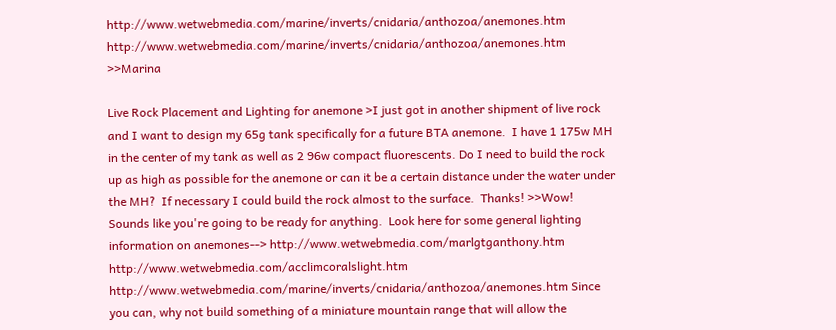http://www.wetwebmedia.com/marine/inverts/cnidaria/anthozoa/anemones.htm http://www.wetwebmedia.com/marine/inverts/cnidaria/anthozoa/anemones.htm >>Marina

Live Rock Placement and Lighting for anemone >I just got in another shipment of live rock and I want to design my 65g tank specifically for a future BTA anemone.  I have 1 175w MH in the center of my tank as well as 2 96w compact fluorescents. Do I need to build the rock up as high as possible for the anemone or can it be a certain distance under the water under the MH?  If necessary I could build the rock almost to the surface.  Thanks! >>Wow!  Sounds like you're going to be ready for anything.  Look here for some general lighting information on anemones--> http://www.wetwebmedia.com/marlgtganthony.htm http://www.wetwebmedia.com/acclimcoralslight.htm http://www.wetwebmedia.com/marine/inverts/cnidaria/anthozoa/anemones.htm Since you can, why not build something of a miniature mountain range that will allow the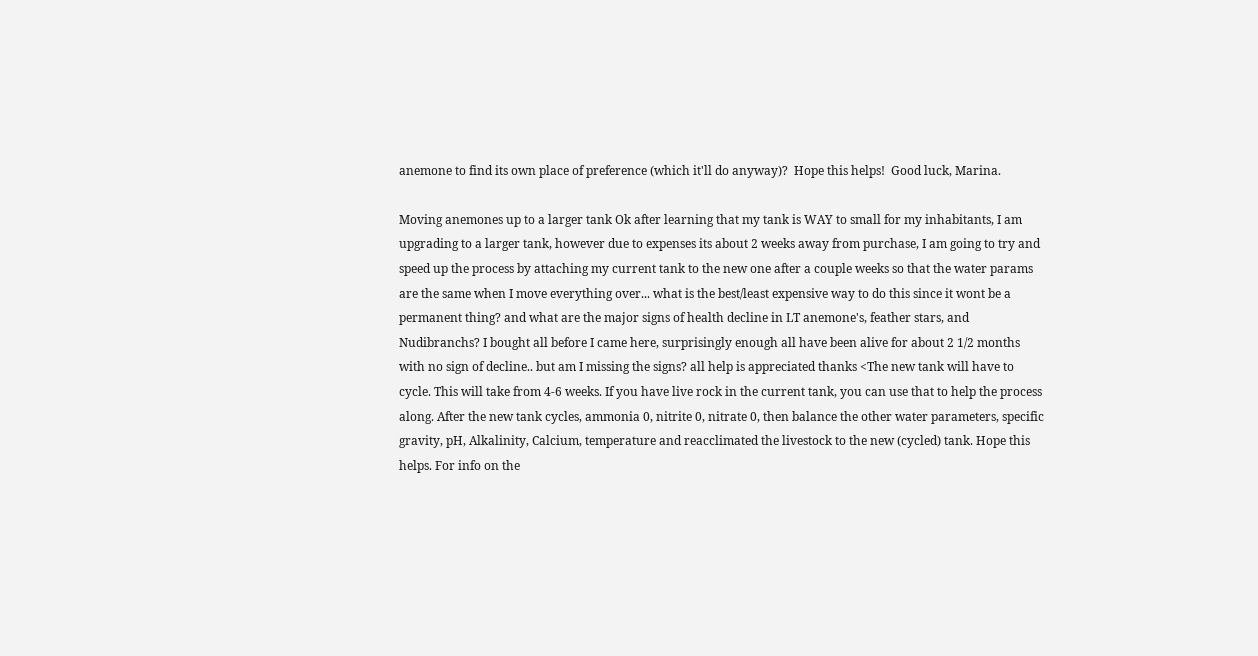anemone to find its own place of preference (which it'll do anyway)?  Hope this helps!  Good luck, Marina.

Moving anemones up to a larger tank Ok after learning that my tank is WAY to small for my inhabitants, I am upgrading to a larger tank, however due to expenses its about 2 weeks away from purchase, I am going to try and speed up the process by attaching my current tank to the new one after a couple weeks so that the water params are the same when I move everything over... what is the best/least expensive way to do this since it wont be a permanent thing? and what are the major signs of health decline in LT anemone's, feather stars, and Nudibranchs? I bought all before I came here, surprisingly enough all have been alive for about 2 1/2 months with no sign of decline.. but am I missing the signs? all help is appreciated thanks <The new tank will have to cycle. This will take from 4-6 weeks. If you have live rock in the current tank, you can use that to help the process along. After the new tank cycles, ammonia 0, nitrite 0, nitrate 0, then balance the other water parameters, specific gravity, pH, Alkalinity, Calcium, temperature and reacclimated the livestock to the new (cycled) tank. Hope this helps. For info on the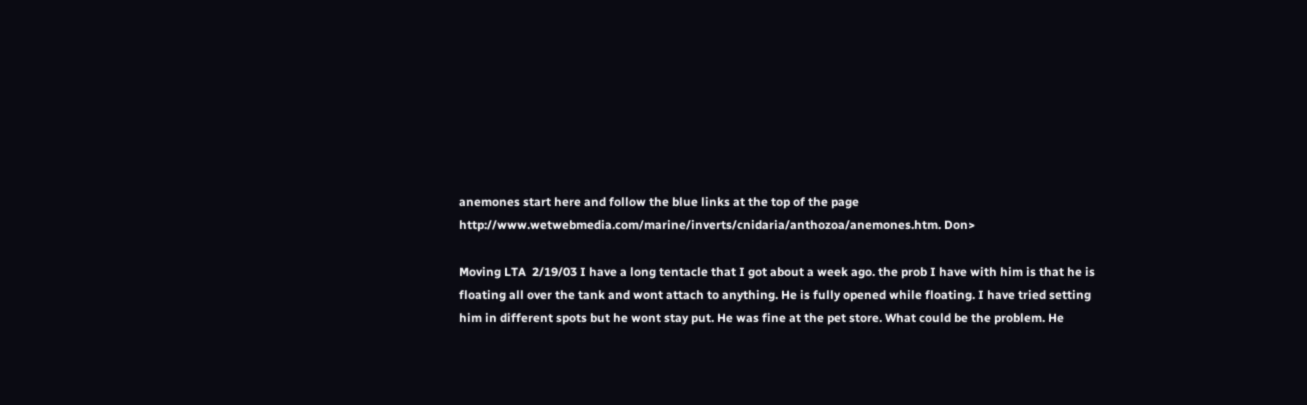anemones start here and follow the blue links at the top of the page http://www.wetwebmedia.com/marine/inverts/cnidaria/anthozoa/anemones.htm. Don>

Moving LTA  2/19/03 I have a long tentacle that I got about a week ago. the prob I have with him is that he is floating all over the tank and wont attach to anything. He is fully opened while floating. I have tried setting him in different spots but he wont stay put. He was fine at the pet store. What could be the problem. He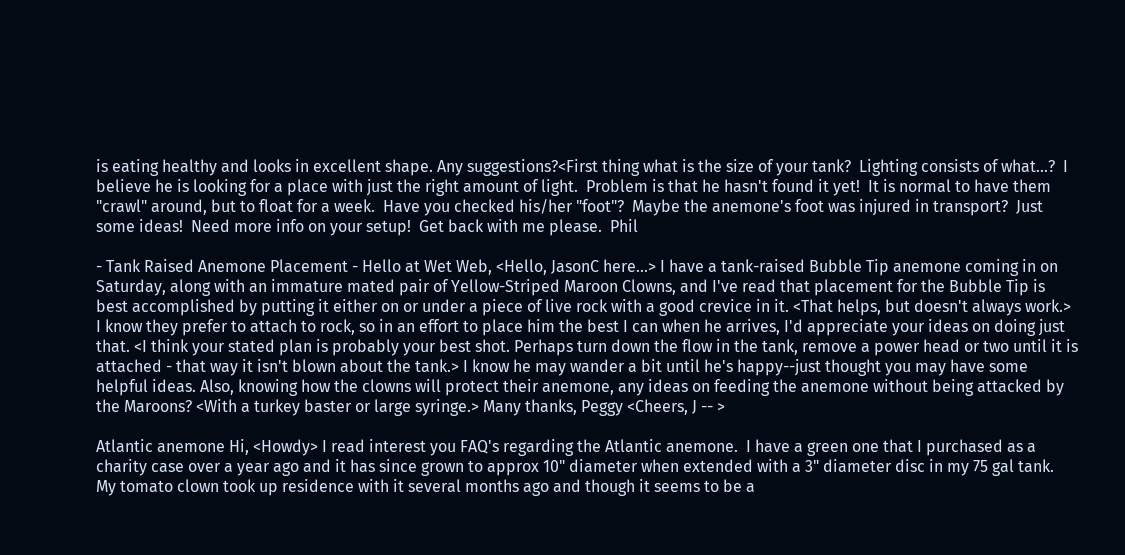is eating healthy and looks in excellent shape. Any suggestions?<First thing what is the size of your tank?  Lighting consists of what...?  I believe he is looking for a place with just the right amount of light.  Problem is that he hasn't found it yet!  It is normal to have them "crawl" around, but to float for a week.  Have you checked his/her "foot"?  Maybe the anemone's foot was injured in transport?  Just some ideas!  Need more info on your setup!  Get back with me please.  Phil

- Tank Raised Anemone Placement - Hello at Wet Web, <Hello, JasonC here...> I have a tank-raised Bubble Tip anemone coming in on Saturday, along with an immature mated pair of Yellow-Striped Maroon Clowns, and I've read that placement for the Bubble Tip is best accomplished by putting it either on or under a piece of live rock with a good crevice in it. <That helps, but doesn't always work.> I know they prefer to attach to rock, so in an effort to place him the best I can when he arrives, I'd appreciate your ideas on doing just that. <I think your stated plan is probably your best shot. Perhaps turn down the flow in the tank, remove a power head or two until it is attached - that way it isn't blown about the tank.> I know he may wander a bit until he's happy--just thought you may have some helpful ideas. Also, knowing how the clowns will protect their anemone, any ideas on feeding the anemone without being attacked by the Maroons? <With a turkey baster or large syringe.> Many thanks, Peggy <Cheers, J -- >

Atlantic anemone Hi, <Howdy> I read interest you FAQ's regarding the Atlantic anemone.  I have a green one that I purchased as a charity case over a year ago and it has since grown to approx 10" diameter when extended with a 3" diameter disc in my 75 gal tank.  My tomato clown took up residence with it several months ago and though it seems to be a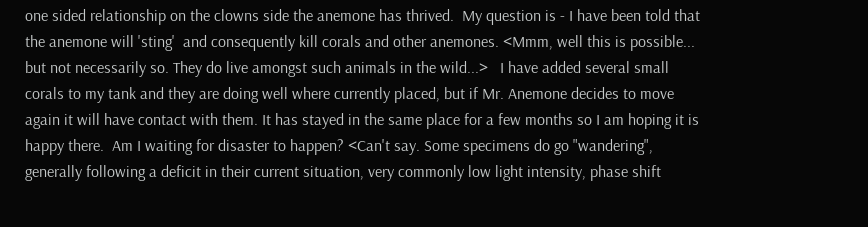one sided relationship on the clowns side the anemone has thrived.  My question is - I have been told that the anemone will 'sting'  and consequently kill corals and other anemones. <Mmm, well this is possible... but not necessarily so. They do live amongst such animals in the wild...>   I have added several small corals to my tank and they are doing well where currently placed, but if Mr. Anemone decides to move again it will have contact with them. It has stayed in the same place for a few months so I am hoping it is happy there.  Am I waiting for disaster to happen? <Can't say. Some specimens do go "wandering", generally following a deficit in their current situation, very commonly low light intensity, phase shift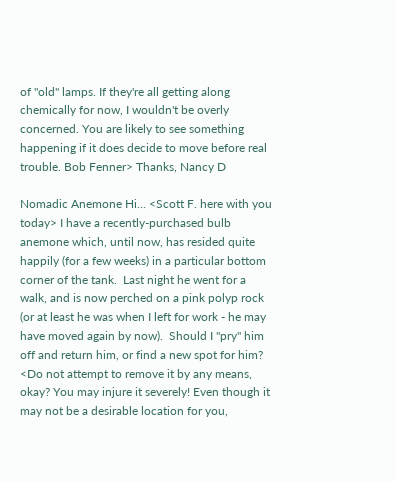of "old" lamps. If they're all getting along chemically for now, I wouldn't be overly concerned. You are likely to see something happening if it does decide to move before real trouble. Bob Fenner> Thanks, Nancy D

Nomadic Anemone Hi... <Scott F. here with you today> I have a recently-purchased bulb anemone which, until now, has resided quite happily (for a few weeks) in a particular bottom corner of the tank.  Last night he went for a walk, and is now perched on a pink polyp rock (or at least he was when I left for work - he may have moved again by now).  Should I "pry" him off and return him, or find a new spot for him? <Do not attempt to remove it by any means, okay? You may injure it severely! Even though it may not be a desirable location for you,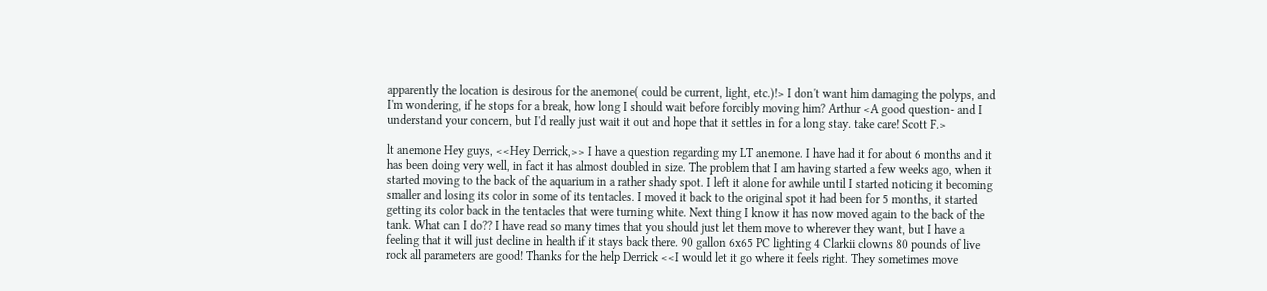apparently the location is desirous for the anemone( could be current, light, etc.)!> I don't want him damaging the polyps, and I'm wondering, if he stops for a break, how long I should wait before forcibly moving him? Arthur <A good question- and I understand your concern, but I'd really just wait it out and hope that it settles in for a long stay. take care! Scott F.>

lt anemone Hey guys, <<Hey Derrick,>> I have a question regarding my LT anemone. I have had it for about 6 months and it has been doing very well, in fact it has almost doubled in size. The problem that I am having started a few weeks ago, when it started moving to the back of the aquarium in a rather shady spot. I left it alone for awhile until I started noticing it becoming smaller and losing its color in some of its tentacles. I moved it back to the original spot it had been for 5 months, it started getting its color back in the tentacles that were turning white. Next thing I know it has now moved again to the back of the tank. What can I do?? I have read so many times that you should just let them move to wherever they want, but I have a feeling that it will just decline in health if it stays back there. 90 gallon 6x65 PC lighting 4 Clarkii clowns 80 pounds of live rock all parameters are good! Thanks for the help Derrick <<I would let it go where it feels right. They sometimes move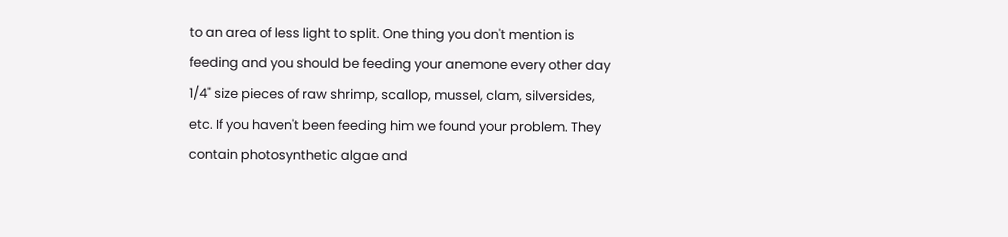to an area of less light to split. One thing you don't mention is feeding and you should be feeding your anemone every other day 1/4" size pieces of raw shrimp, scallop, mussel, clam, silversides, etc. If you haven't been feeding him we found your problem. They contain photosynthetic algae and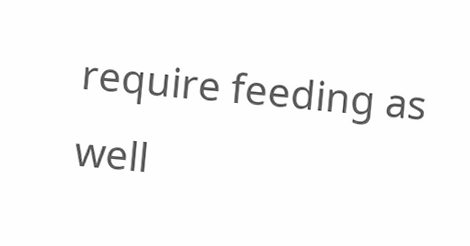require feeding as well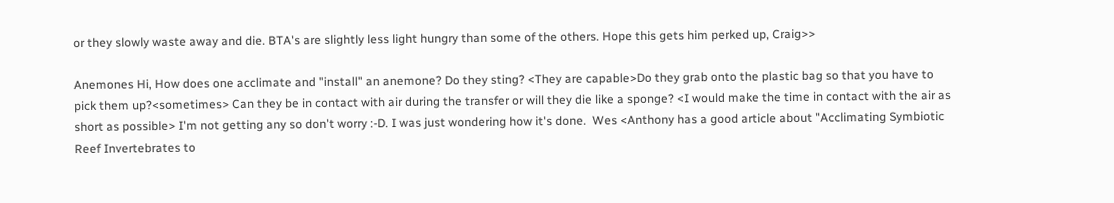or they slowly waste away and die. BTA's are slightly less light hungry than some of the others. Hope this gets him perked up, Craig>>

Anemones Hi, How does one acclimate and "install" an anemone? Do they sting? <They are capable>Do they grab onto the plastic bag so that you have to pick them up?<sometimes> Can they be in contact with air during the transfer or will they die like a sponge? <I would make the time in contact with the air as short as possible> I'm not getting any so don't worry :-D. I was just wondering how it's done.  Wes <Anthony has a good article about "Acclimating Symbiotic Reef Invertebrates to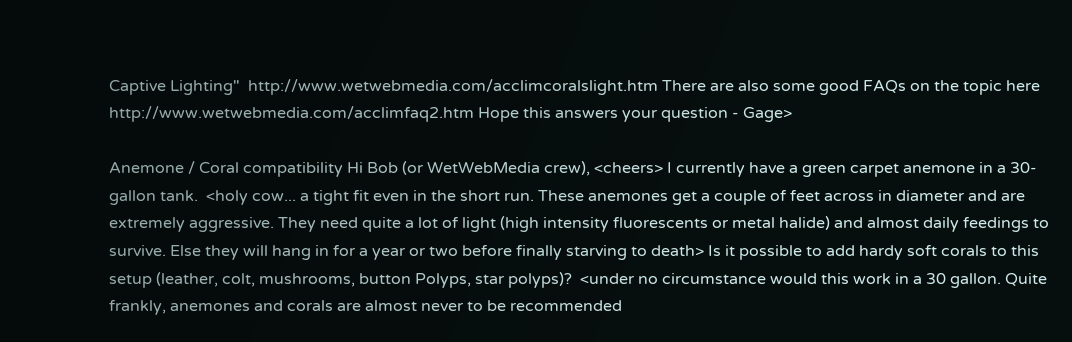Captive Lighting"  http://www.wetwebmedia.com/acclimcoralslight.htm There are also some good FAQs on the topic here http://www.wetwebmedia.com/acclimfaq2.htm Hope this answers your question - Gage>

Anemone / Coral compatibility Hi Bob (or WetWebMedia crew), <cheers> I currently have a green carpet anemone in a 30-gallon tank.  <holy cow... a tight fit even in the short run. These anemones get a couple of feet across in diameter and are extremely aggressive. They need quite a lot of light (high intensity fluorescents or metal halide) and almost daily feedings to survive. Else they will hang in for a year or two before finally starving to death> Is it possible to add hardy soft corals to this setup (leather, colt, mushrooms, button Polyps, star polyps)?  <under no circumstance would this work in a 30 gallon. Quite frankly, anemones and corals are almost never to be recommended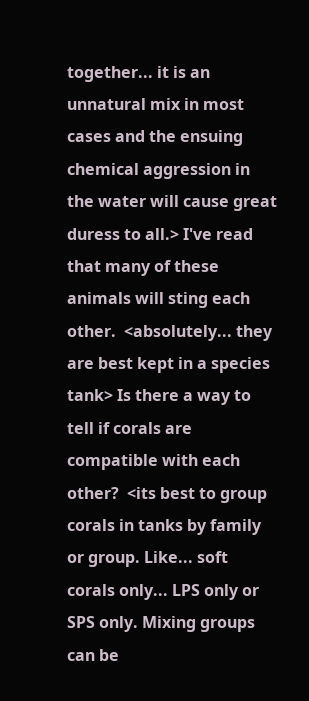together... it is an unnatural mix in most cases and the ensuing chemical aggression in the water will cause great duress to all.> I've read that many of these animals will sting each other.  <absolutely... they are best kept in a species tank> Is there a way to tell if corals are compatible with each other?  <its best to group corals in tanks by family or group. Like... soft corals only... LPS only or SPS only. Mixing groups can be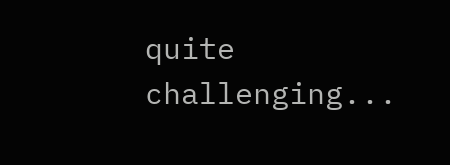quite challenging...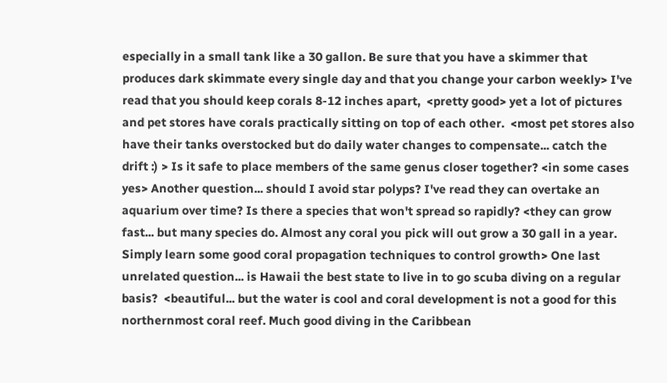especially in a small tank like a 30 gallon. Be sure that you have a skimmer that produces dark skimmate every single day and that you change your carbon weekly> I've read that you should keep corals 8-12 inches apart,  <pretty good> yet a lot of pictures and pet stores have corals practically sitting on top of each other.  <most pet stores also have their tanks overstocked but do daily water changes to compensate... catch the drift :) > Is it safe to place members of the same genus closer together? <in some cases yes> Another question... should I avoid star polyps? I've read they can overtake an aquarium over time? Is there a species that won't spread so rapidly? <they can grow fast... but many species do. Almost any coral you pick will out grow a 30 gall in a year. Simply learn some good coral propagation techniques to control growth> One last unrelated question... is Hawaii the best state to live in to go scuba diving on a regular basis?  <beautiful... but the water is cool and coral development is not a good for this northernmost coral reef. Much good diving in the Caribbean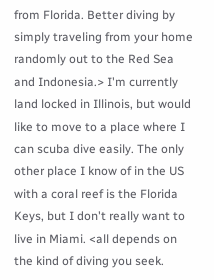from Florida. Better diving by simply traveling from your home randomly out to the Red Sea and Indonesia.> I'm currently land locked in Illinois, but would like to move to a place where I can scuba dive easily. The only other place I know of in the US with a coral reef is the Florida Keys, but I don't really want to live in Miami. <all depends on the kind of diving you seek.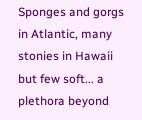Sponges and gorgs in Atlantic, many stonies in Hawaii but few soft... a plethora beyond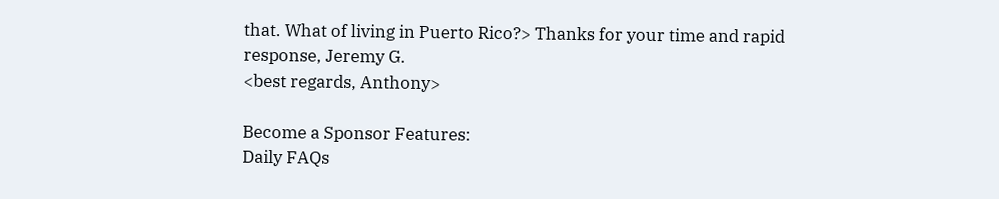that. What of living in Puerto Rico?> Thanks for your time and rapid response, Jeremy G.
<best regards, Anthony>

Become a Sponsor Features:
Daily FAQs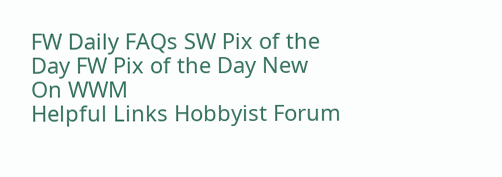FW Daily FAQs SW Pix of the Day FW Pix of the Day New On WWM
Helpful Links Hobbyist Forum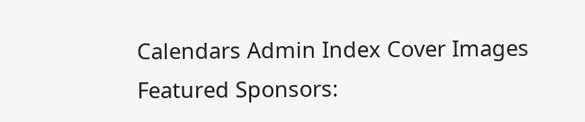Calendars Admin Index Cover Images
Featured Sponsors: